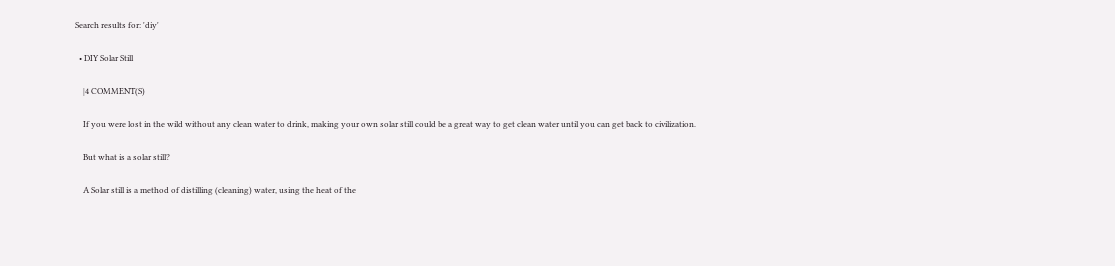Search results for: 'diy'

  • DIY Solar Still

    |4 COMMENT(S)

    If you were lost in the wild without any clean water to drink, making your own solar still could be a great way to get clean water until you can get back to civilization.

    But what is a solar still?

    A Solar still is a method of distilling (cleaning) water, using the heat of the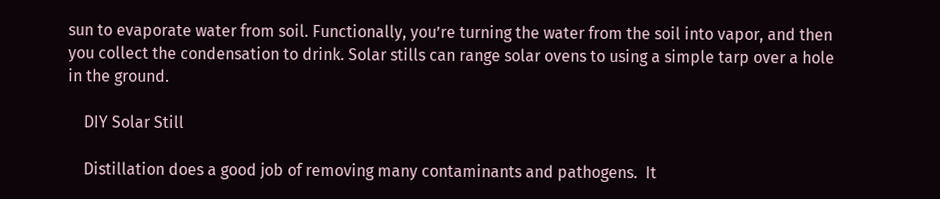sun to evaporate water from soil. Functionally, you’re turning the water from the soil into vapor, and then you collect the condensation to drink. Solar stills can range solar ovens to using a simple tarp over a hole in the ground.

    DIY Solar Still

    Distillation does a good job of removing many contaminants and pathogens.  It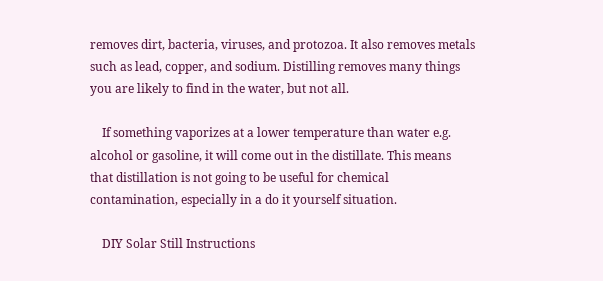removes dirt, bacteria, viruses, and protozoa. It also removes metals such as lead, copper, and sodium. Distilling removes many things you are likely to find in the water, but not all.

    If something vaporizes at a lower temperature than water e.g. alcohol or gasoline, it will come out in the distillate. This means that distillation is not going to be useful for chemical contamination, especially in a do it yourself situation.

    DIY Solar Still Instructions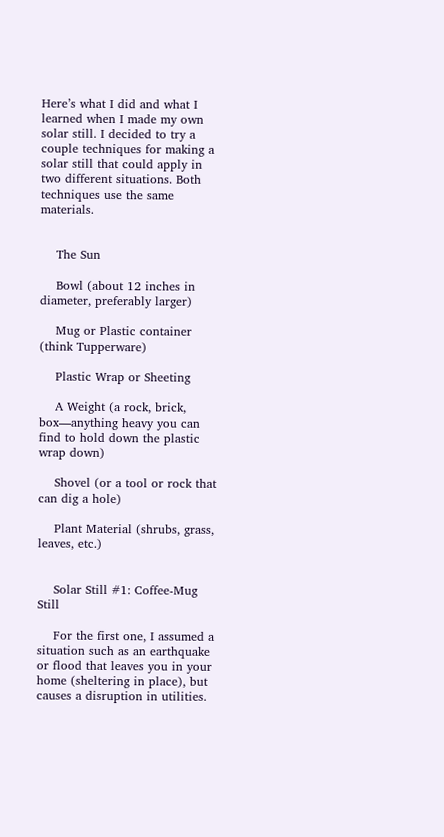Here’s what I did and what I learned when I made my own solar still. I decided to try a couple techniques for making a solar still that could apply in two different situations. Both techniques use the same materials.


    The Sun

    Bowl (about 12 inches in diameter, preferably larger)

    Mug or Plastic container (think Tupperware)

    Plastic Wrap or Sheeting

    A Weight (a rock, brick, box—anything heavy you can find to hold down the plastic wrap down)

    Shovel (or a tool or rock that can dig a hole)

    Plant Material (shrubs, grass, leaves, etc.)


    Solar Still #1: Coffee-Mug Still

    For the first one, I assumed a situation such as an earthquake or flood that leaves you in your home (sheltering in place), but causes a disruption in utilities.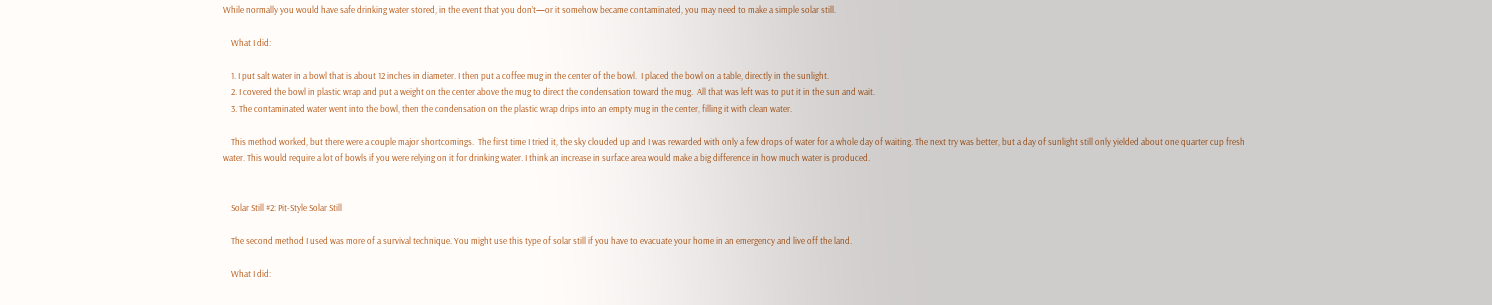While normally you would have safe drinking water stored, in the event that you don’t—or it somehow became contaminated, you may need to make a simple solar still.

    What I did:

    1. I put salt water in a bowl that is about 12 inches in diameter. I then put a coffee mug in the center of the bowl.  I placed the bowl on a table, directly in the sunlight.
    2. I covered the bowl in plastic wrap and put a weight on the center above the mug to direct the condensation toward the mug.  All that was left was to put it in the sun and wait.
    3. The contaminated water went into the bowl, then the condensation on the plastic wrap drips into an empty mug in the center, filling it with clean water.

    This method worked, but there were a couple major shortcomings.  The first time I tried it, the sky clouded up and I was rewarded with only a few drops of water for a whole day of waiting. The next try was better, but a day of sunlight still only yielded about one quarter cup fresh water. This would require a lot of bowls if you were relying on it for drinking water. I think an increase in surface area would make a big difference in how much water is produced.


    Solar Still #2: Pit-Style Solar Still

    The second method I used was more of a survival technique. You might use this type of solar still if you have to evacuate your home in an emergency and live off the land.

    What I did: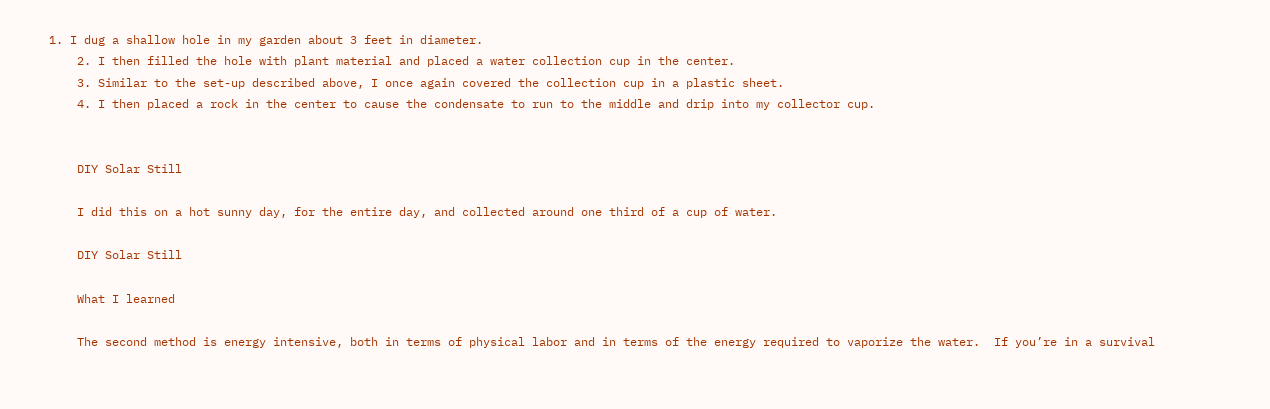1. I dug a shallow hole in my garden about 3 feet in diameter.
    2. I then filled the hole with plant material and placed a water collection cup in the center.
    3. Similar to the set-up described above, I once again covered the collection cup in a plastic sheet.
    4. I then placed a rock in the center to cause the condensate to run to the middle and drip into my collector cup.


    DIY Solar Still

    I did this on a hot sunny day, for the entire day, and collected around one third of a cup of water.

    DIY Solar Still

    What I learned

    The second method is energy intensive, both in terms of physical labor and in terms of the energy required to vaporize the water.  If you’re in a survival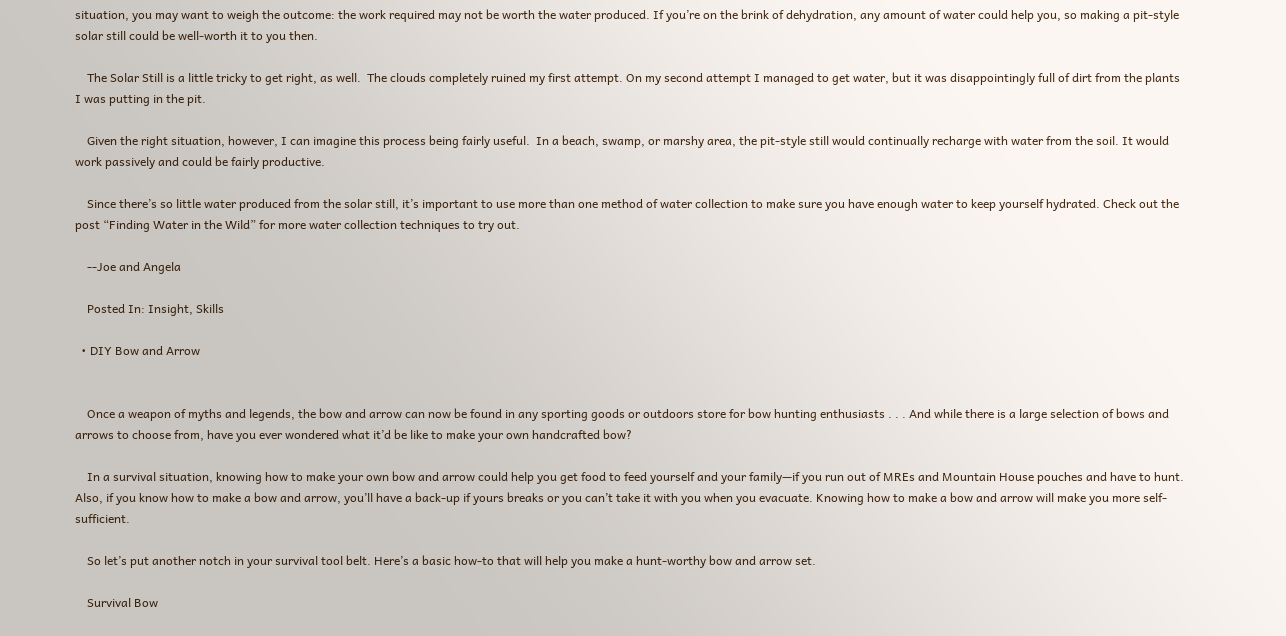situation, you may want to weigh the outcome: the work required may not be worth the water produced. If you’re on the brink of dehydration, any amount of water could help you, so making a pit-style solar still could be well-worth it to you then.

    The Solar Still is a little tricky to get right, as well.  The clouds completely ruined my first attempt. On my second attempt I managed to get water, but it was disappointingly full of dirt from the plants I was putting in the pit.

    Given the right situation, however, I can imagine this process being fairly useful.  In a beach, swamp, or marshy area, the pit-style still would continually recharge with water from the soil. It would work passively and could be fairly productive.

    Since there’s so little water produced from the solar still, it’s important to use more than one method of water collection to make sure you have enough water to keep yourself hydrated. Check out the post “Finding Water in the Wild” for more water collection techniques to try out.

    --Joe and Angela

    Posted In: Insight, Skills

  • DIY Bow and Arrow


    Once a weapon of myths and legends, the bow and arrow can now be found in any sporting goods or outdoors store for bow hunting enthusiasts . . . And while there is a large selection of bows and arrows to choose from, have you ever wondered what it’d be like to make your own handcrafted bow?

    In a survival situation, knowing how to make your own bow and arrow could help you get food to feed yourself and your family—if you run out of MREs and Mountain House pouches and have to hunt. Also, if you know how to make a bow and arrow, you’ll have a back-up if yours breaks or you can’t take it with you when you evacuate. Knowing how to make a bow and arrow will make you more self-sufficient.

    So let’s put another notch in your survival tool belt. Here’s a basic how-to that will help you make a hunt-worthy bow and arrow set.

    Survival Bow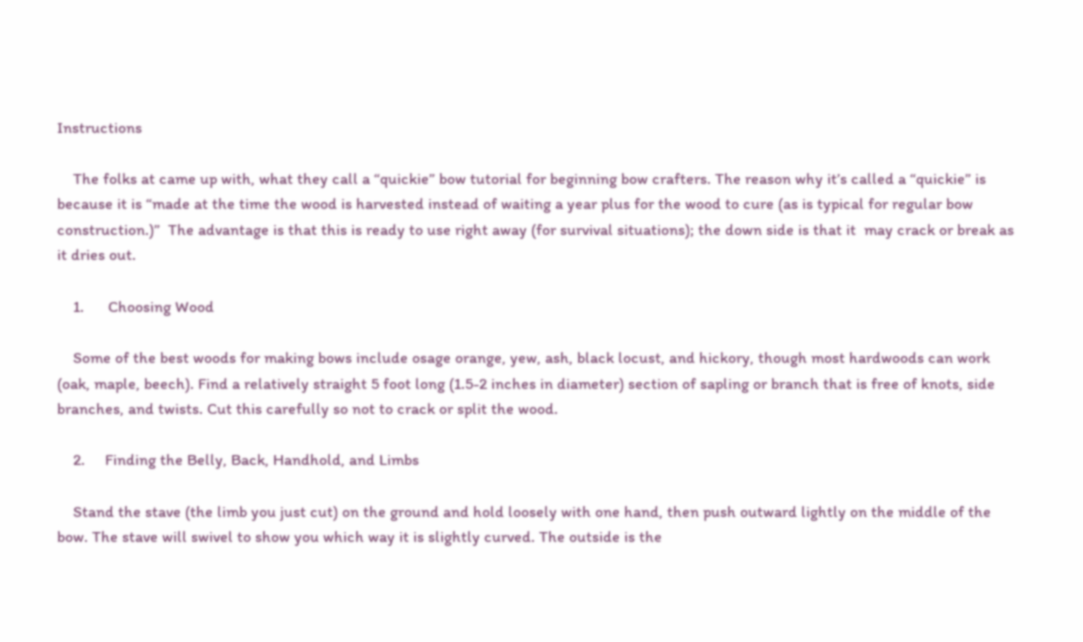Instructions

    The folks at came up with, what they call a “quickie” bow tutorial for beginning bow crafters. The reason why it’s called a “quickie” is because it is “made at the time the wood is harvested instead of waiting a year plus for the wood to cure (as is typical for regular bow construction.)”  The advantage is that this is ready to use right away (for survival situations); the down side is that it  may crack or break as it dries out.

    1.      Choosing Wood

    Some of the best woods for making bows include osage orange, yew, ash, black locust, and hickory, though most hardwoods can work (oak, maple, beech). Find a relatively straight 5 foot long (1.5-2 inches in diameter) section of sapling or branch that is free of knots, side branches, and twists. Cut this carefully so not to crack or split the wood.

    2.     Finding the Belly, Back, Handhold, and Limbs

    Stand the stave (the limb you just cut) on the ground and hold loosely with one hand, then push outward lightly on the middle of the bow. The stave will swivel to show you which way it is slightly curved. The outside is the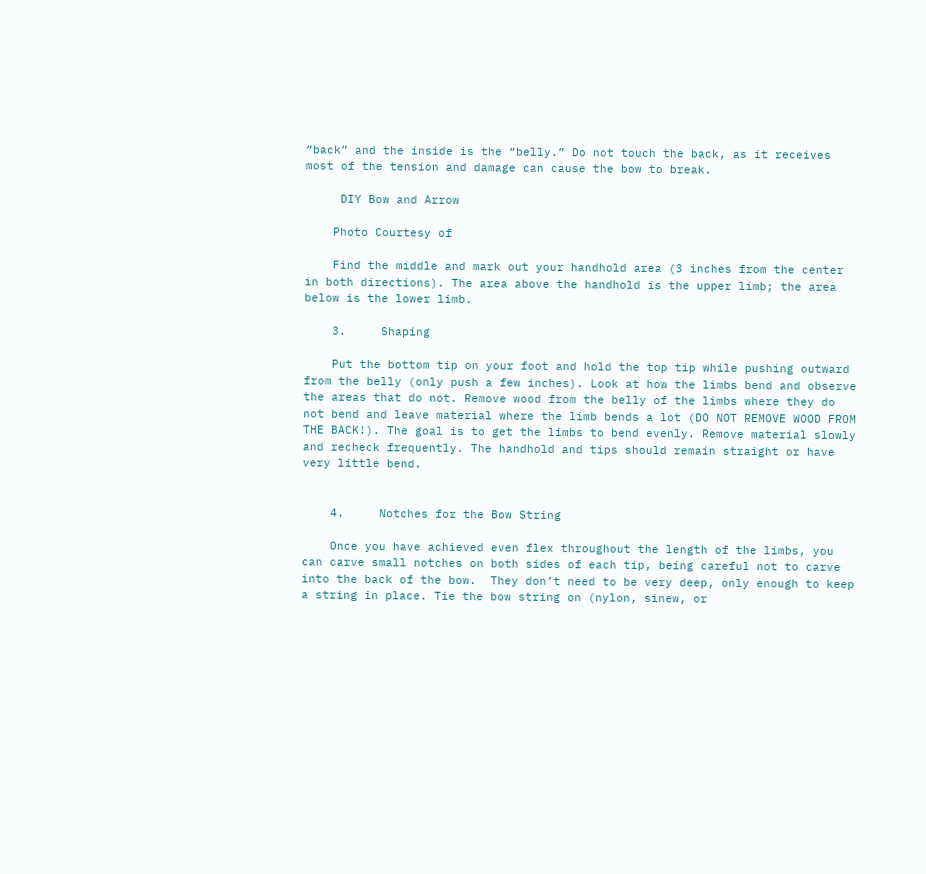“back” and the inside is the “belly.” Do not touch the back, as it receives most of the tension and damage can cause the bow to break.

     DIY Bow and Arrow

    Photo Courtesy of

    Find the middle and mark out your handhold area (3 inches from the center in both directions). The area above the handhold is the upper limb; the area below is the lower limb.

    3.     Shaping

    Put the bottom tip on your foot and hold the top tip while pushing outward from the belly (only push a few inches). Look at how the limbs bend and observe the areas that do not. Remove wood from the belly of the limbs where they do not bend and leave material where the limb bends a lot (DO NOT REMOVE WOOD FROM THE BACK!). The goal is to get the limbs to bend evenly. Remove material slowly and recheck frequently. The handhold and tips should remain straight or have very little bend.


    4.     Notches for the Bow String

    Once you have achieved even flex throughout the length of the limbs, you can carve small notches on both sides of each tip, being careful not to carve into the back of the bow.  They don’t need to be very deep, only enough to keep a string in place. Tie the bow string on (nylon, sinew, or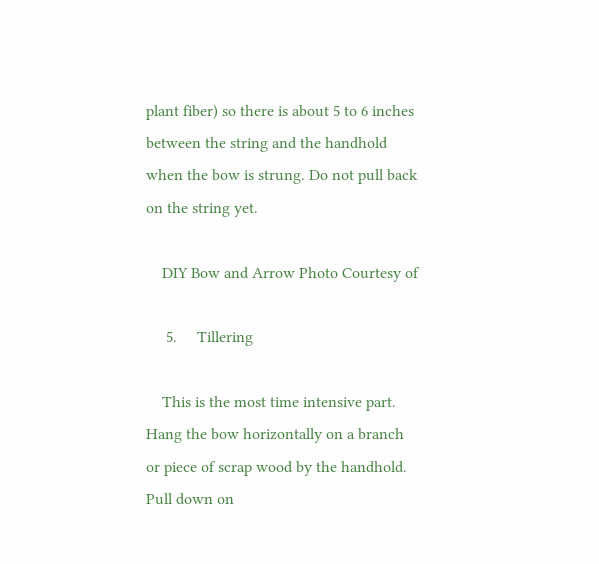plant fiber) so there is about 5 to 6 inches between the string and the handhold when the bow is strung. Do not pull back on the string yet.

    DIY Bow and Arrow Photo Courtesy of

     5.     Tillering

    This is the most time intensive part. Hang the bow horizontally on a branch or piece of scrap wood by the handhold. Pull down on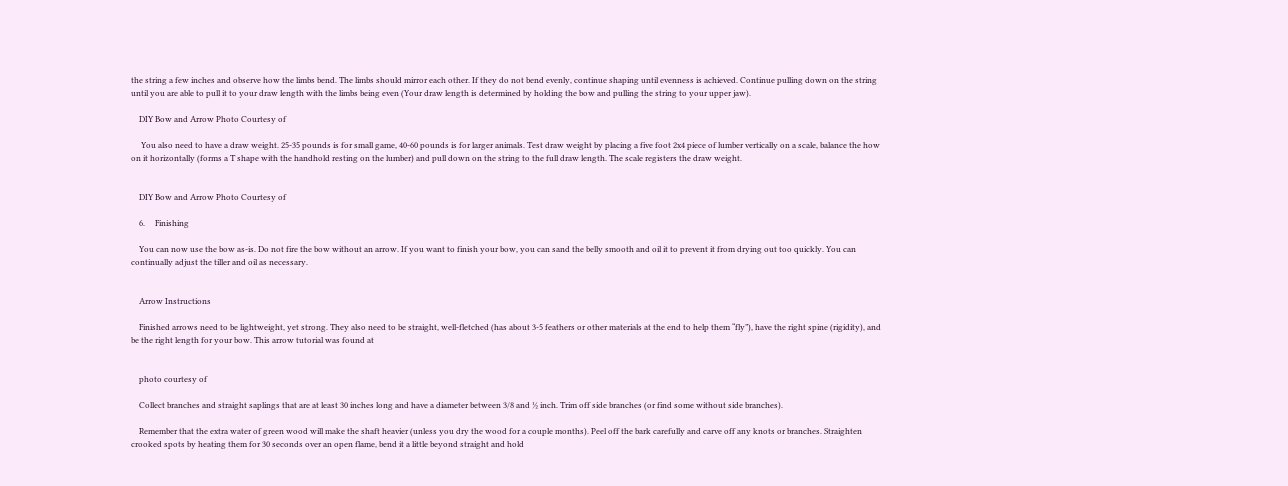the string a few inches and observe how the limbs bend. The limbs should mirror each other. If they do not bend evenly, continue shaping until evenness is achieved. Continue pulling down on the string until you are able to pull it to your draw length with the limbs being even (Your draw length is determined by holding the bow and pulling the string to your upper jaw).

    DIY Bow and Arrow Photo Courtesy of

     You also need to have a draw weight. 25-35 pounds is for small game, 40-60 pounds is for larger animals. Test draw weight by placing a five foot 2x4 piece of lumber vertically on a scale, balance the how on it horizontally (forms a T shape with the handhold resting on the lumber) and pull down on the string to the full draw length. The scale registers the draw weight.


    DIY Bow and Arrow Photo Courtesy of

    6.     Finishing

    You can now use the bow as-is. Do not fire the bow without an arrow. If you want to finish your bow, you can sand the belly smooth and oil it to prevent it from drying out too quickly. You can continually adjust the tiller and oil as necessary.


    Arrow Instructions

    Finished arrows need to be lightweight, yet strong. They also need to be straight, well-fletched (has about 3-5 feathers or other materials at the end to help them “fly”), have the right spine (rigidity), and be the right length for your bow. This arrow tutorial was found at


    photo courtesy of

    Collect branches and straight saplings that are at least 30 inches long and have a diameter between 3/8 and ½ inch. Trim off side branches (or find some without side branches).

    Remember that the extra water of green wood will make the shaft heavier (unless you dry the wood for a couple months). Peel off the bark carefully and carve off any knots or branches. Straighten crooked spots by heating them for 30 seconds over an open flame, bend it a little beyond straight and hold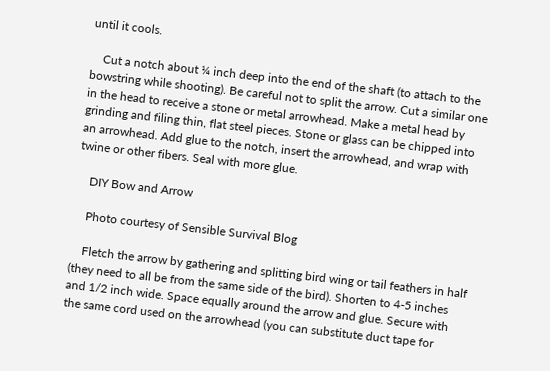until it cools.

    Cut a notch about ¼ inch deep into the end of the shaft (to attach to the bowstring while shooting). Be careful not to split the arrow. Cut a similar one in the head to receive a stone or metal arrowhead. Make a metal head by grinding and filing thin, flat steel pieces. Stone or glass can be chipped into an arrowhead. Add glue to the notch, insert the arrowhead, and wrap with twine or other fibers. Seal with more glue.

    DIY Bow and Arrow

    Photo courtesy of Sensible Survival Blog

    Fletch the arrow by gathering and splitting bird wing or tail feathers in half (they need to all be from the same side of the bird). Shorten to 4-5 inches and 1/2 inch wide. Space equally around the arrow and glue. Secure with the same cord used on the arrowhead (you can substitute duct tape for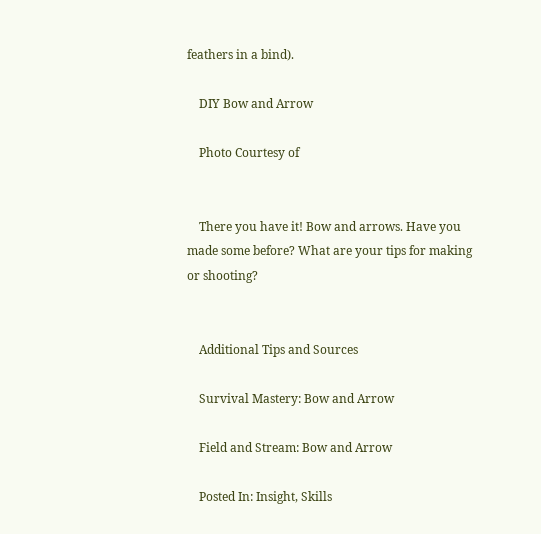feathers in a bind).

    DIY Bow and Arrow

    Photo Courtesy of


    There you have it! Bow and arrows. Have you made some before? What are your tips for making or shooting?


    Additional Tips and Sources

    Survival Mastery: Bow and Arrow

    Field and Stream: Bow and Arrow

    Posted In: Insight, Skills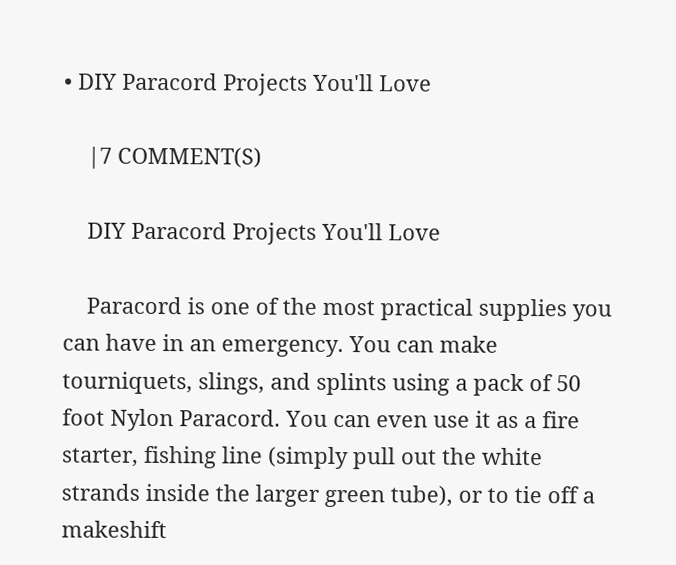• DIY Paracord Projects You'll Love

    |7 COMMENT(S)

    DIY Paracord Projects You'll Love

    Paracord is one of the most practical supplies you can have in an emergency. You can make tourniquets, slings, and splints using a pack of 50 foot Nylon Paracord. You can even use it as a fire starter, fishing line (simply pull out the white strands inside the larger green tube), or to tie off a makeshift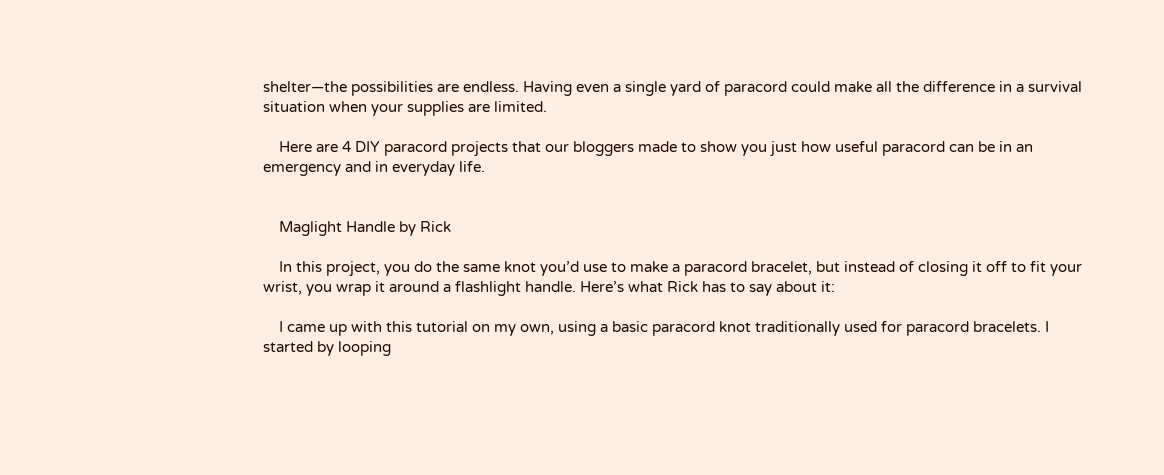shelter—the possibilities are endless. Having even a single yard of paracord could make all the difference in a survival situation when your supplies are limited.

    Here are 4 DIY paracord projects that our bloggers made to show you just how useful paracord can be in an emergency and in everyday life.


    Maglight Handle by Rick

    In this project, you do the same knot you’d use to make a paracord bracelet, but instead of closing it off to fit your wrist, you wrap it around a flashlight handle. Here’s what Rick has to say about it:

    I came up with this tutorial on my own, using a basic paracord knot traditionally used for paracord bracelets. I started by looping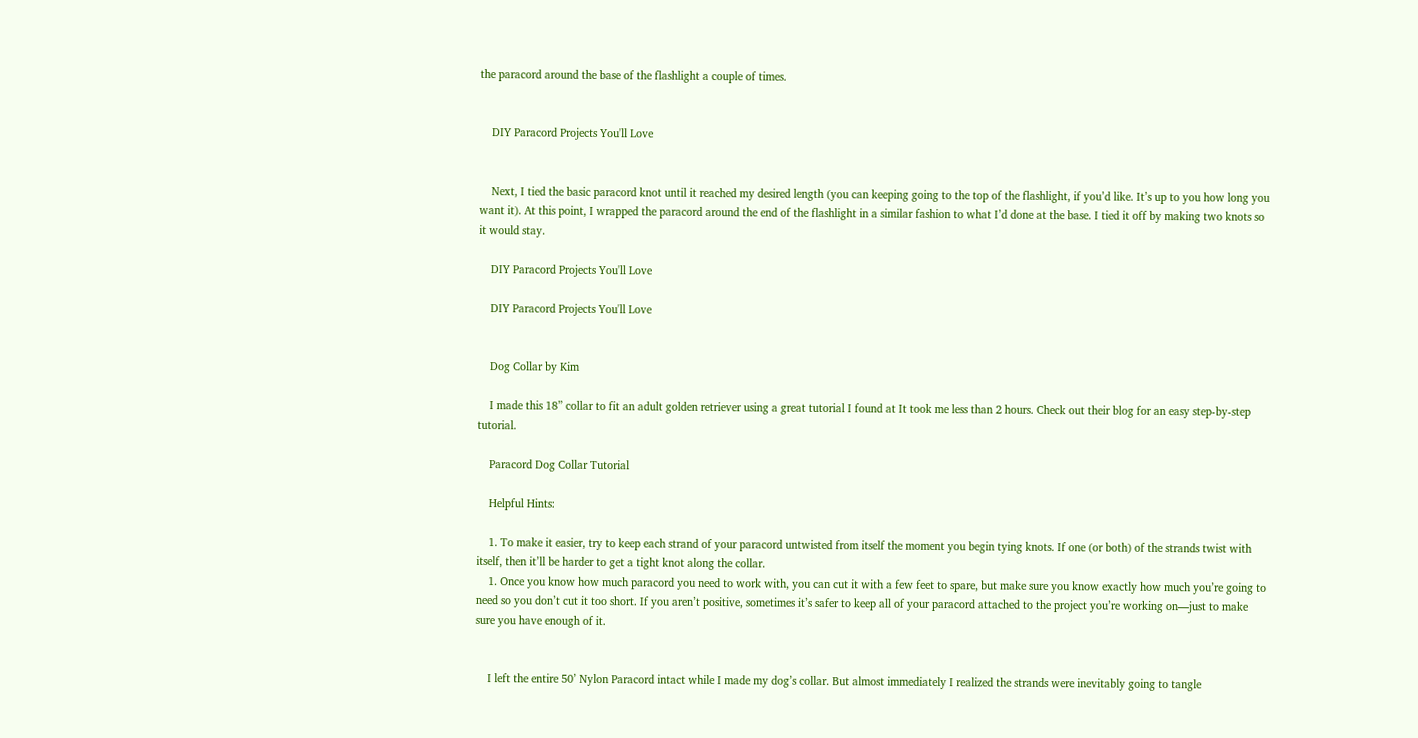the paracord around the base of the flashlight a couple of times.


    DIY Paracord Projects You'll Love


    Next, I tied the basic paracord knot until it reached my desired length (you can keeping going to the top of the flashlight, if you’d like. It’s up to you how long you want it). At this point, I wrapped the paracord around the end of the flashlight in a similar fashion to what I’d done at the base. I tied it off by making two knots so it would stay.

    DIY Paracord Projects You'll Love

    DIY Paracord Projects You'll Love


    Dog Collar by Kim

    I made this 18” collar to fit an adult golden retriever using a great tutorial I found at It took me less than 2 hours. Check out their blog for an easy step-by-step tutorial.

    Paracord Dog Collar Tutorial

    Helpful Hints:

    1. To make it easier, try to keep each strand of your paracord untwisted from itself the moment you begin tying knots. If one (or both) of the strands twist with itself, then it’ll be harder to get a tight knot along the collar.
    1. Once you know how much paracord you need to work with, you can cut it with a few feet to spare, but make sure you know exactly how much you’re going to need so you don’t cut it too short. If you aren’t positive, sometimes it’s safer to keep all of your paracord attached to the project you’re working on—just to make sure you have enough of it.


    I left the entire 50’ Nylon Paracord intact while I made my dog’s collar. But almost immediately I realized the strands were inevitably going to tangle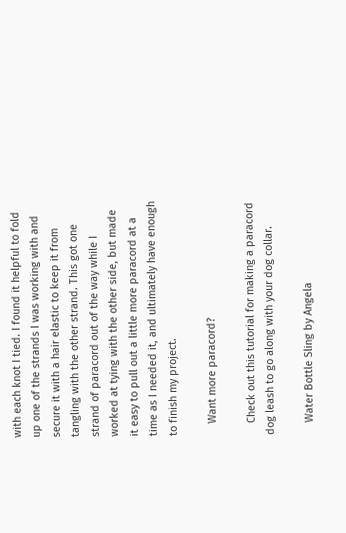with each knot I tied. I found it helpful to fold up one of the strands I was working with and secure it with a hair elastic to keep it from tangling with the other strand. This got one strand of paracord out of the way while I worked at tying with the other side, but made it easy to pull out a little more paracord at a time as I needed it, and ultimately have enough to finish my project.

    Want more paracord?

    Check out this tutorial for making a paracord dog leash to go along with your dog collar.

    Water Bottle Sling by Angela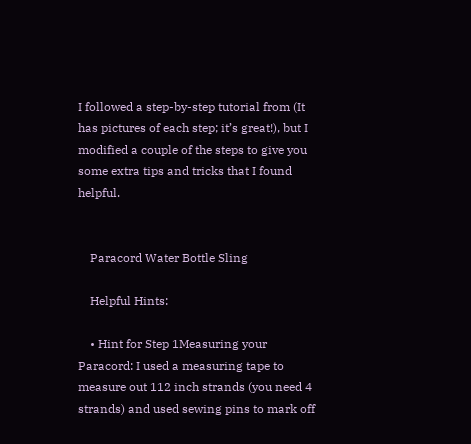I followed a step-by-step tutorial from (It has pictures of each step; it’s great!), but I modified a couple of the steps to give you some extra tips and tricks that I found helpful.


    Paracord Water Bottle Sling

    Helpful Hints:

    • Hint for Step 1Measuring your Paracord: I used a measuring tape to measure out 112 inch strands (you need 4 strands) and used sewing pins to mark off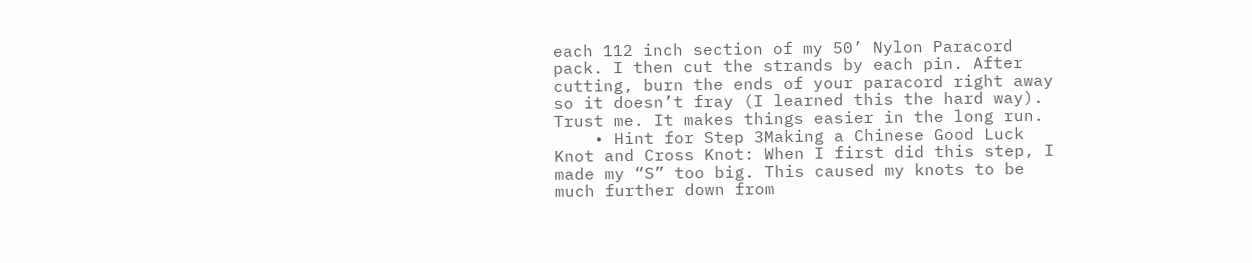each 112 inch section of my 50’ Nylon Paracord pack. I then cut the strands by each pin. After cutting, burn the ends of your paracord right away so it doesn’t fray (I learned this the hard way). Trust me. It makes things easier in the long run.
    • Hint for Step 3Making a Chinese Good Luck Knot and Cross Knot: When I first did this step, I made my “S” too big. This caused my knots to be much further down from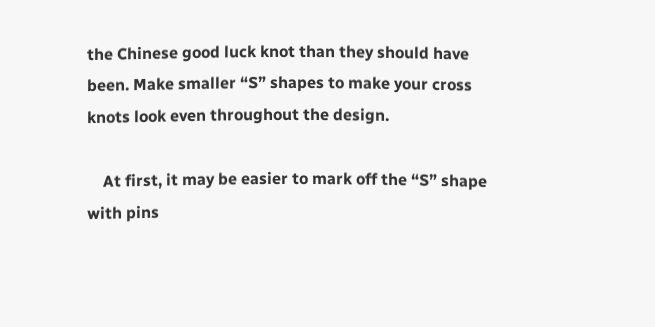the Chinese good luck knot than they should have been. Make smaller “S” shapes to make your cross knots look even throughout the design.

    At first, it may be easier to mark off the “S” shape with pins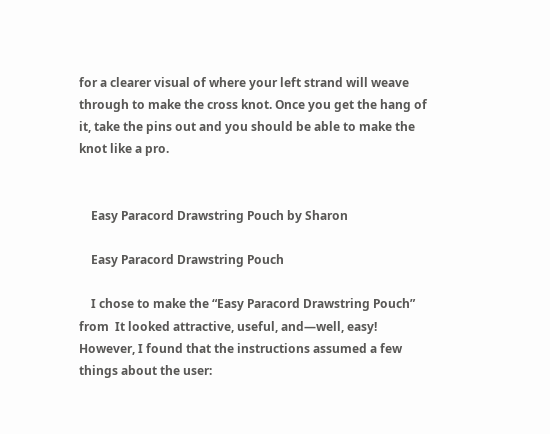for a clearer visual of where your left strand will weave through to make the cross knot. Once you get the hang of it, take the pins out and you should be able to make the knot like a pro.


    Easy Paracord Drawstring Pouch by Sharon

    Easy Paracord Drawstring Pouch

    I chose to make the “Easy Paracord Drawstring Pouch” from  It looked attractive, useful, and—well, easy! However, I found that the instructions assumed a few things about the user: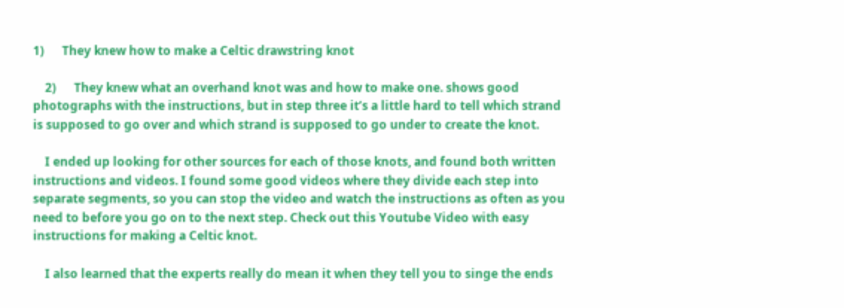1)      They knew how to make a Celtic drawstring knot

    2)      They knew what an overhand knot was and how to make one. shows good photographs with the instructions, but in step three it’s a little hard to tell which strand is supposed to go over and which strand is supposed to go under to create the knot.

    I ended up looking for other sources for each of those knots, and found both written instructions and videos. I found some good videos where they divide each step into separate segments, so you can stop the video and watch the instructions as often as you need to before you go on to the next step. Check out this Youtube Video with easy instructions for making a Celtic knot.

    I also learned that the experts really do mean it when they tell you to singe the ends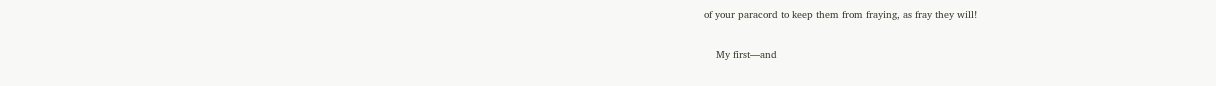of your paracord to keep them from fraying, as fray they will!

    My first—and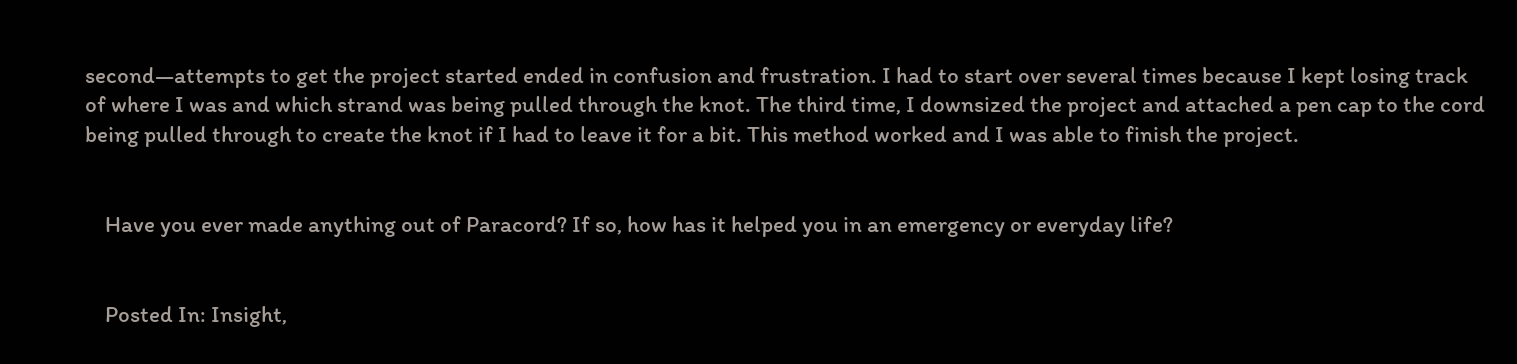second—attempts to get the project started ended in confusion and frustration. I had to start over several times because I kept losing track of where I was and which strand was being pulled through the knot. The third time, I downsized the project and attached a pen cap to the cord being pulled through to create the knot if I had to leave it for a bit. This method worked and I was able to finish the project.


    Have you ever made anything out of Paracord? If so, how has it helped you in an emergency or everyday life?


    Posted In: Insight,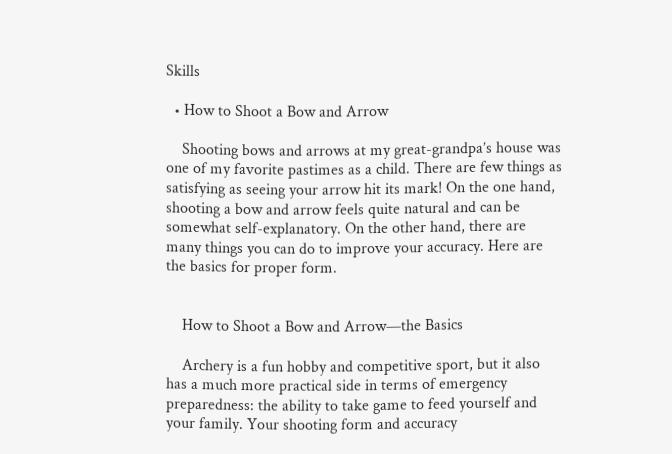Skills

  • How to Shoot a Bow and Arrow

    Shooting bows and arrows at my great-grandpa’s house was one of my favorite pastimes as a child. There are few things as satisfying as seeing your arrow hit its mark! On the one hand, shooting a bow and arrow feels quite natural and can be somewhat self-explanatory. On the other hand, there are many things you can do to improve your accuracy. Here are the basics for proper form.


    How to Shoot a Bow and Arrow—the Basics

    Archery is a fun hobby and competitive sport, but it also has a much more practical side in terms of emergency preparedness: the ability to take game to feed yourself and your family. Your shooting form and accuracy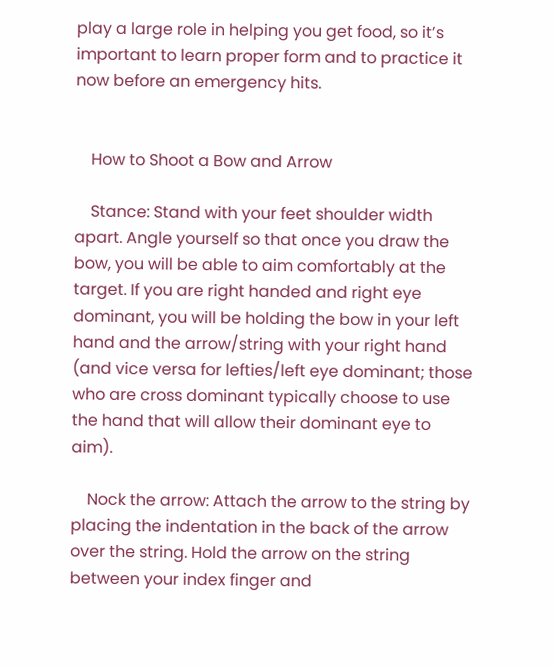play a large role in helping you get food, so it’s important to learn proper form and to practice it now before an emergency hits.


    How to Shoot a Bow and Arrow

    Stance: Stand with your feet shoulder width apart. Angle yourself so that once you draw the bow, you will be able to aim comfortably at the target. If you are right handed and right eye dominant, you will be holding the bow in your left hand and the arrow/string with your right hand (and vice versa for lefties/left eye dominant; those who are cross dominant typically choose to use the hand that will allow their dominant eye to aim).

    Nock the arrow: Attach the arrow to the string by placing the indentation in the back of the arrow over the string. Hold the arrow on the string between your index finger and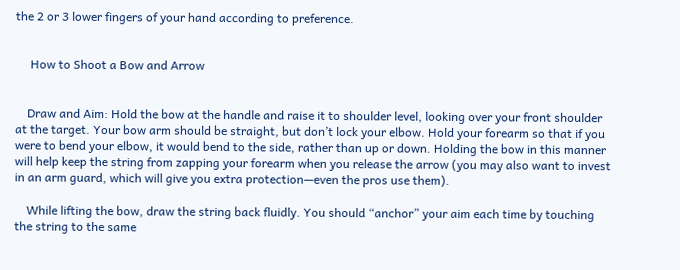the 2 or 3 lower fingers of your hand according to preference.


     How to Shoot a Bow and Arrow


    Draw and Aim: Hold the bow at the handle and raise it to shoulder level, looking over your front shoulder at the target. Your bow arm should be straight, but don’t lock your elbow. Hold your forearm so that if you were to bend your elbow, it would bend to the side, rather than up or down. Holding the bow in this manner will help keep the string from zapping your forearm when you release the arrow (you may also want to invest in an arm guard, which will give you extra protection—even the pros use them).

    While lifting the bow, draw the string back fluidly. You should “anchor” your aim each time by touching the string to the same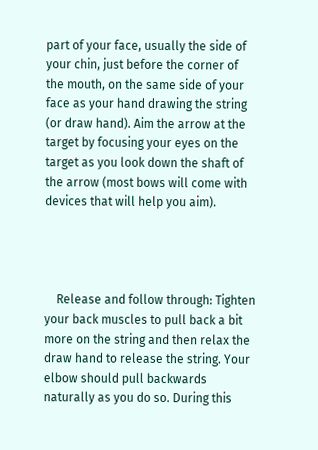part of your face, usually the side of your chin, just before the corner of the mouth, on the same side of your face as your hand drawing the string (or draw hand). Aim the arrow at the target by focusing your eyes on the target as you look down the shaft of the arrow (most bows will come with devices that will help you aim).




    Release and follow through: Tighten your back muscles to pull back a bit more on the string and then relax the draw hand to release the string. Your elbow should pull backwards naturally as you do so. During this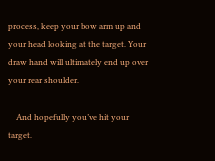process, keep your bow arm up and your head looking at the target. Your draw hand will ultimately end up over your rear shoulder.

    And hopefully you’ve hit your target.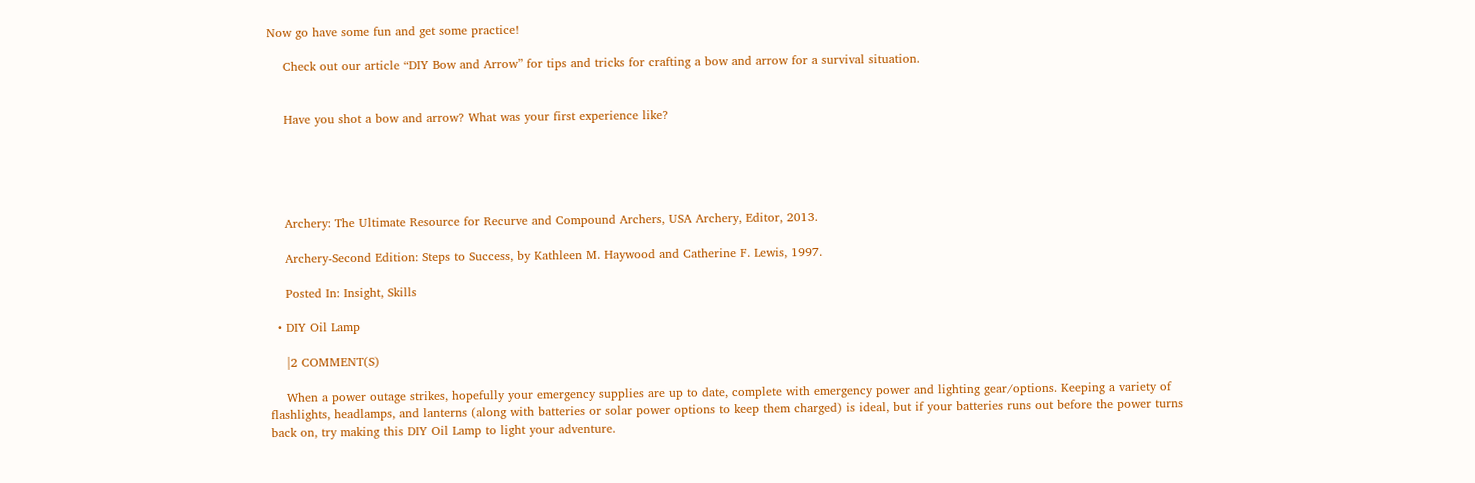Now go have some fun and get some practice!

    Check out our article “DIY Bow and Arrow” for tips and tricks for crafting a bow and arrow for a survival situation.


    Have you shot a bow and arrow? What was your first experience like?





    Archery: The Ultimate Resource for Recurve and Compound Archers, USA Archery, Editor, 2013.

    Archery-Second Edition: Steps to Success, by Kathleen M. Haywood and Catherine F. Lewis, 1997.

    Posted In: Insight, Skills

  • DIY Oil Lamp

    |2 COMMENT(S)

    When a power outage strikes, hopefully your emergency supplies are up to date, complete with emergency power and lighting gear/options. Keeping a variety of flashlights, headlamps, and lanterns (along with batteries or solar power options to keep them charged) is ideal, but if your batteries runs out before the power turns back on, try making this DIY Oil Lamp to light your adventure.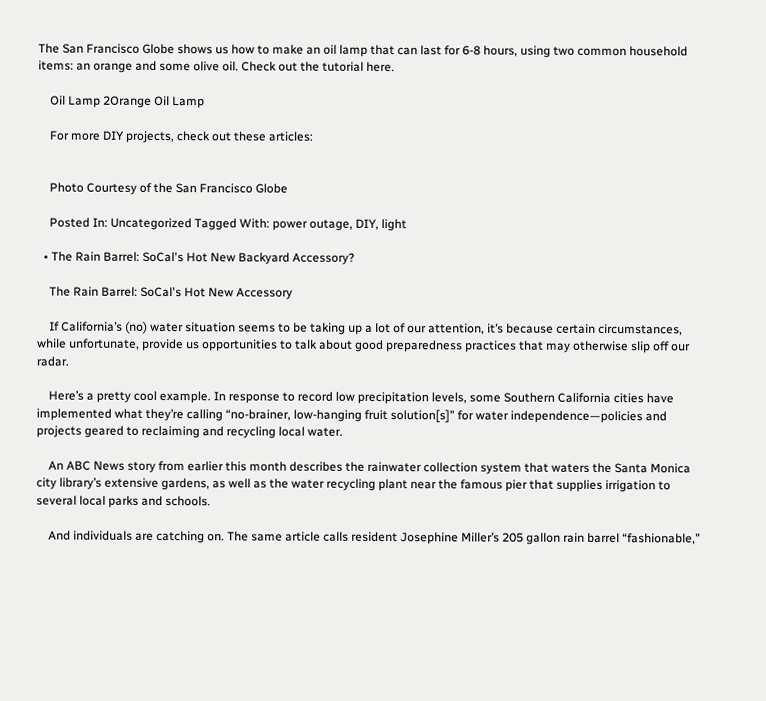The San Francisco Globe shows us how to make an oil lamp that can last for 6-8 hours, using two common household items: an orange and some olive oil. Check out the tutorial here.

    Oil Lamp 2Orange Oil Lamp

    For more DIY projects, check out these articles:


    Photo Courtesy of the San Francisco Globe

    Posted In: Uncategorized Tagged With: power outage, DIY, light

  • The Rain Barrel: SoCal's Hot New Backyard Accessory?

    The Rain Barrel: SoCal's Hot New Accessory

    If California’s (no) water situation seems to be taking up a lot of our attention, it’s because certain circumstances, while unfortunate, provide us opportunities to talk about good preparedness practices that may otherwise slip off our radar.

    Here’s a pretty cool example. In response to record low precipitation levels, some Southern California cities have implemented what they’re calling “no-brainer, low-hanging fruit solution[s]” for water independence—policies and projects geared to reclaiming and recycling local water.

    An ABC News story from earlier this month describes the rainwater collection system that waters the Santa Monica city library’s extensive gardens, as well as the water recycling plant near the famous pier that supplies irrigation to several local parks and schools.

    And individuals are catching on. The same article calls resident Josephine Miller’s 205 gallon rain barrel “fashionable,”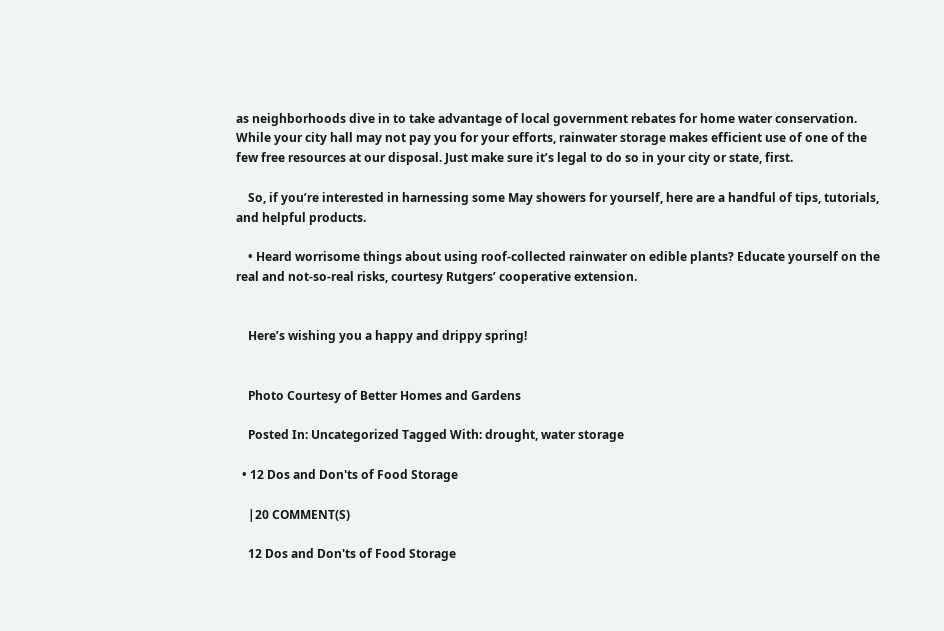as neighborhoods dive in to take advantage of local government rebates for home water conservation. While your city hall may not pay you for your efforts, rainwater storage makes efficient use of one of the few free resources at our disposal. Just make sure it’s legal to do so in your city or state, first.

    So, if you’re interested in harnessing some May showers for yourself, here are a handful of tips, tutorials, and helpful products.

    • Heard worrisome things about using roof-collected rainwater on edible plants? Educate yourself on the real and not-so-real risks, courtesy Rutgers’ cooperative extension.


    Here’s wishing you a happy and drippy spring!


    Photo Courtesy of Better Homes and Gardens

    Posted In: Uncategorized Tagged With: drought, water storage

  • 12 Dos and Don'ts of Food Storage

    |20 COMMENT(S)

    12 Dos and Don'ts of Food Storage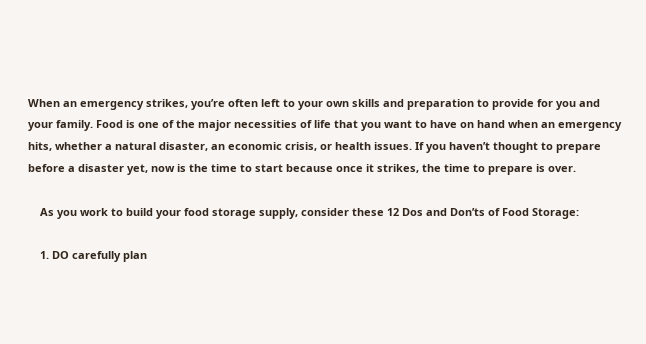When an emergency strikes, you’re often left to your own skills and preparation to provide for you and your family. Food is one of the major necessities of life that you want to have on hand when an emergency hits, whether a natural disaster, an economic crisis, or health issues. If you haven’t thought to prepare before a disaster yet, now is the time to start because once it strikes, the time to prepare is over.

    As you work to build your food storage supply, consider these 12 Dos and Don’ts of Food Storage:

    1. DO carefully plan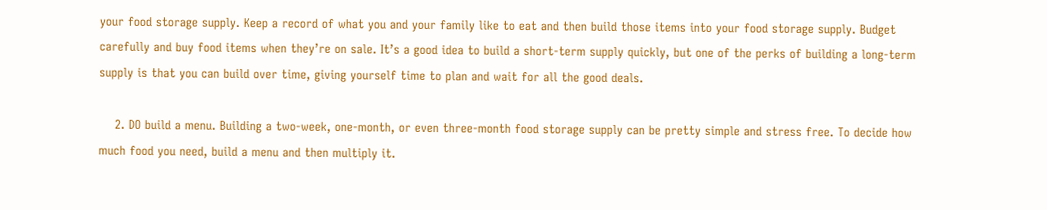your food storage supply. Keep a record of what you and your family like to eat and then build those items into your food storage supply. Budget carefully and buy food items when they’re on sale. It’s a good idea to build a short-term supply quickly, but one of the perks of building a long-term supply is that you can build over time, giving yourself time to plan and wait for all the good deals.

    2. DO build a menu. Building a two-week, one-month, or even three-month food storage supply can be pretty simple and stress free. To decide how much food you need, build a menu and then multiply it.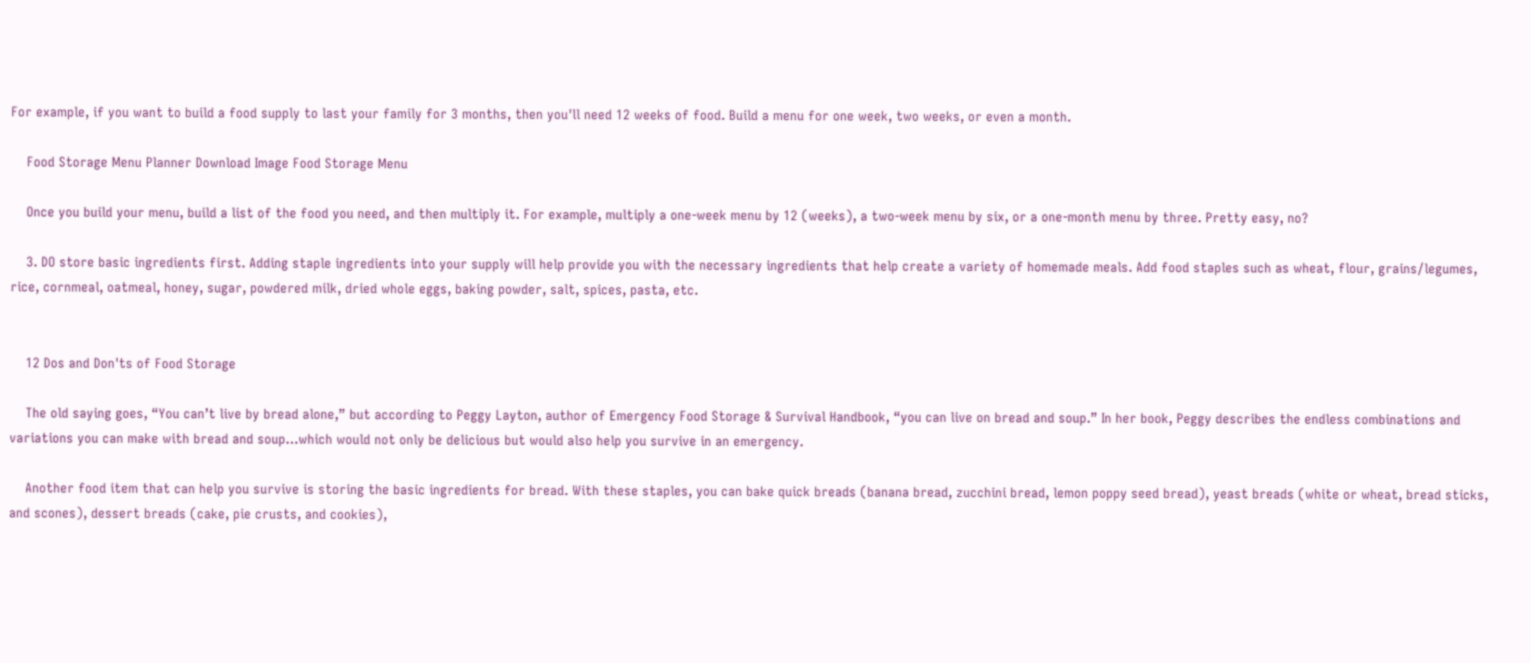For example, if you want to build a food supply to last your family for 3 months, then you'll need 12 weeks of food. Build a menu for one week, two weeks, or even a month.

    Food Storage Menu Planner Download Image Food Storage Menu

    Once you build your menu, build a list of the food you need, and then multiply it. For example, multiply a one-week menu by 12 (weeks), a two-week menu by six, or a one-month menu by three. Pretty easy, no?

    3. DO store basic ingredients first. Adding staple ingredients into your supply will help provide you with the necessary ingredients that help create a variety of homemade meals. Add food staples such as wheat, flour, grains/legumes, rice, cornmeal, oatmeal, honey, sugar, powdered milk, dried whole eggs, baking powder, salt, spices, pasta, etc.


    12 Dos and Don'ts of Food Storage

    The old saying goes, “You can’t live by bread alone,” but according to Peggy Layton, author of Emergency Food Storage & Survival Handbook, “you can live on bread and soup.” In her book, Peggy describes the endless combinations and variations you can make with bread and soup…which would not only be delicious but would also help you survive in an emergency.

    Another food item that can help you survive is storing the basic ingredients for bread. With these staples, you can bake quick breads (banana bread, zucchini bread, lemon poppy seed bread), yeast breads (white or wheat, bread sticks, and scones), dessert breads (cake, pie crusts, and cookies),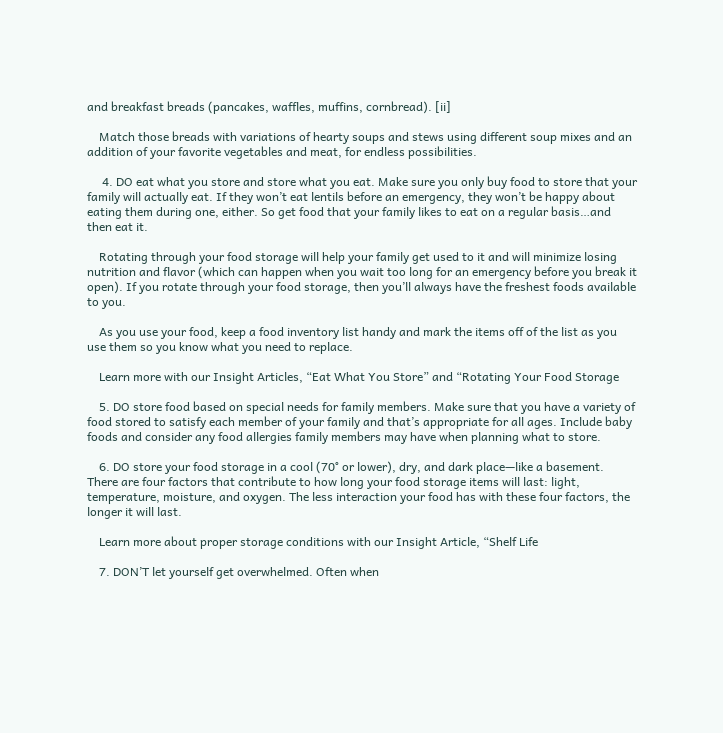and breakfast breads (pancakes, waffles, muffins, cornbread). [ii]

    Match those breads with variations of hearty soups and stews using different soup mixes and an addition of your favorite vegetables and meat, for endless possibilities.

     4. DO eat what you store and store what you eat. Make sure you only buy food to store that your family will actually eat. If they won’t eat lentils before an emergency, they won’t be happy about eating them during one, either. So get food that your family likes to eat on a regular basis…and then eat it.

    Rotating through your food storage will help your family get used to it and will minimize losing nutrition and flavor (which can happen when you wait too long for an emergency before you break it open). If you rotate through your food storage, then you’ll always have the freshest foods available to you.

    As you use your food, keep a food inventory list handy and mark the items off of the list as you use them so you know what you need to replace.

    Learn more with our Insight Articles, “Eat What You Store” and “Rotating Your Food Storage

    5. DO store food based on special needs for family members. Make sure that you have a variety of food stored to satisfy each member of your family and that’s appropriate for all ages. Include baby foods and consider any food allergies family members may have when planning what to store.

    6. DO store your food storage in a cool (70° or lower), dry, and dark place—like a basement. There are four factors that contribute to how long your food storage items will last: light, temperature, moisture, and oxygen. The less interaction your food has with these four factors, the longer it will last.

    Learn more about proper storage conditions with our Insight Article, “Shelf Life

    7. DON’T let yourself get overwhelmed. Often when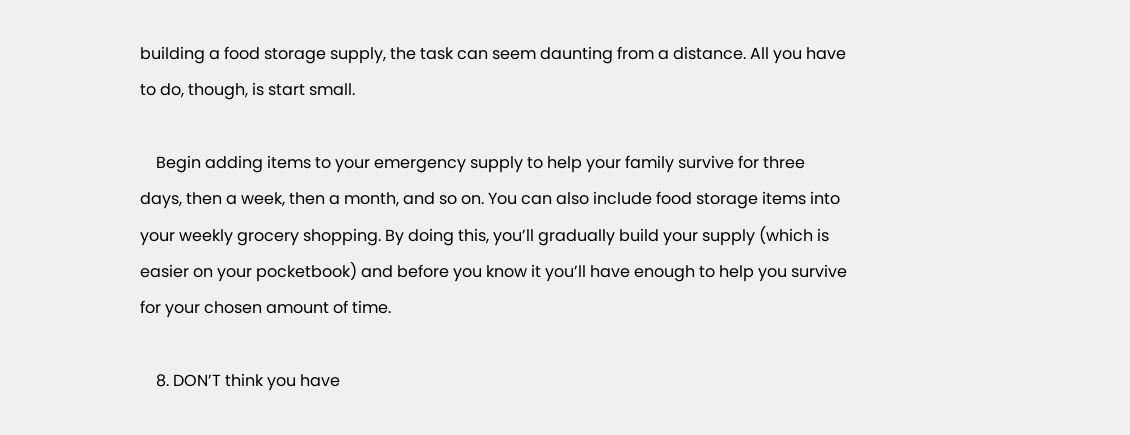building a food storage supply, the task can seem daunting from a distance. All you have to do, though, is start small.

    Begin adding items to your emergency supply to help your family survive for three days, then a week, then a month, and so on. You can also include food storage items into your weekly grocery shopping. By doing this, you’ll gradually build your supply (which is easier on your pocketbook) and before you know it you’ll have enough to help you survive for your chosen amount of time.

    8. DON’T think you have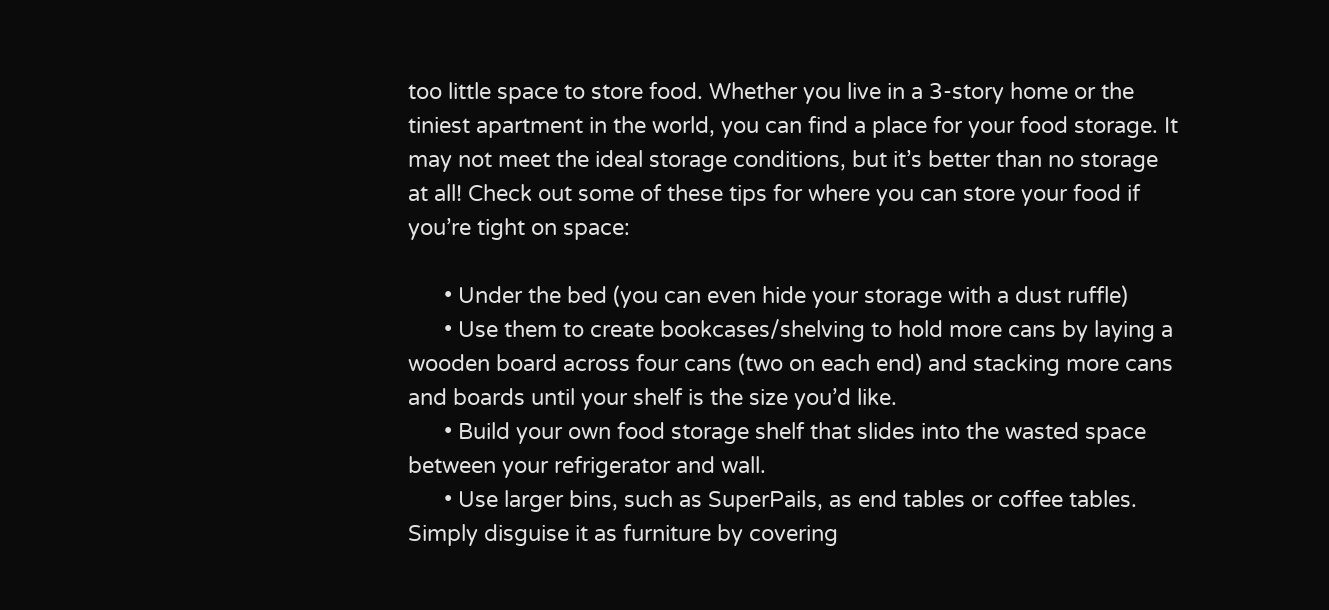too little space to store food. Whether you live in a 3-story home or the tiniest apartment in the world, you can find a place for your food storage. It may not meet the ideal storage conditions, but it’s better than no storage at all! Check out some of these tips for where you can store your food if you’re tight on space:

      • Under the bed (you can even hide your storage with a dust ruffle)
      • Use them to create bookcases/shelving to hold more cans by laying a wooden board across four cans (two on each end) and stacking more cans and boards until your shelf is the size you’d like.
      • Build your own food storage shelf that slides into the wasted space between your refrigerator and wall.
      • Use larger bins, such as SuperPails, as end tables or coffee tables. Simply disguise it as furniture by covering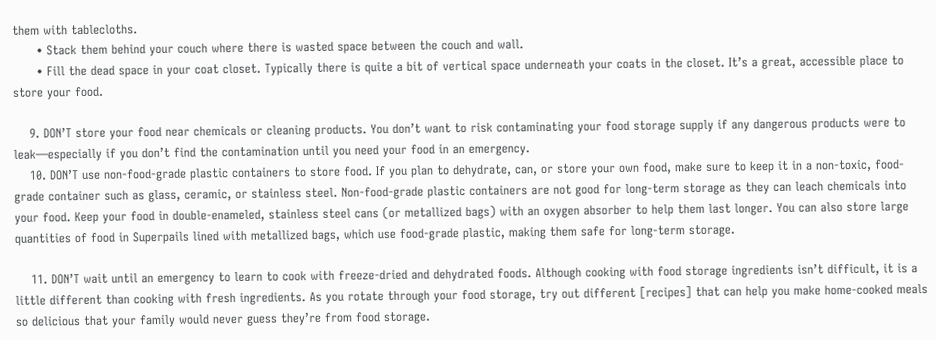them with tablecloths.
      • Stack them behind your couch where there is wasted space between the couch and wall.
      • Fill the dead space in your coat closet. Typically there is quite a bit of vertical space underneath your coats in the closet. It’s a great, accessible place to store your food.

    9. DON’T store your food near chemicals or cleaning products. You don’t want to risk contaminating your food storage supply if any dangerous products were to leak—especially if you don’t find the contamination until you need your food in an emergency.
    10. DON’T use non-food-grade plastic containers to store food. If you plan to dehydrate, can, or store your own food, make sure to keep it in a non-toxic, food-grade container such as glass, ceramic, or stainless steel. Non-food-grade plastic containers are not good for long-term storage as they can leach chemicals into your food. Keep your food in double-enameled, stainless steel cans (or metallized bags) with an oxygen absorber to help them last longer. You can also store large quantities of food in Superpails lined with metallized bags, which use food-grade plastic, making them safe for long-term storage.

    11. DON’T wait until an emergency to learn to cook with freeze-dried and dehydrated foods. Although cooking with food storage ingredients isn’t difficult, it is a little different than cooking with fresh ingredients. As you rotate through your food storage, try out different [recipes] that can help you make home-cooked meals so delicious that your family would never guess they’re from food storage.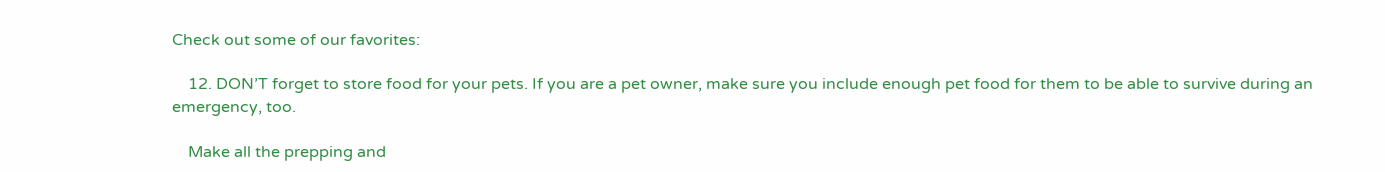Check out some of our favorites:

    12. DON’T forget to store food for your pets. If you are a pet owner, make sure you include enough pet food for them to be able to survive during an emergency, too.

    Make all the prepping and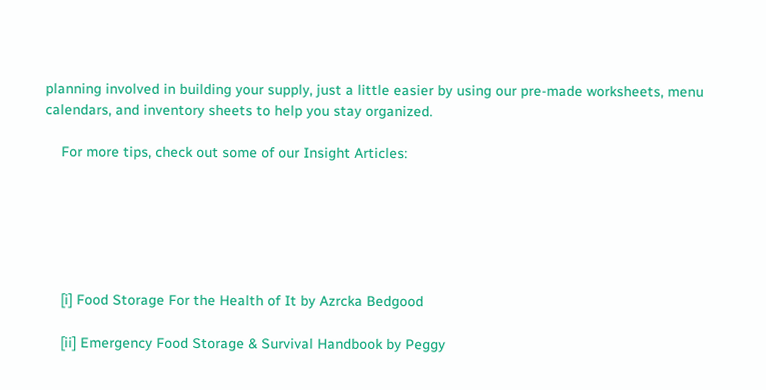planning involved in building your supply, just a little easier by using our pre-made worksheets, menu calendars, and inventory sheets to help you stay organized.

    For more tips, check out some of our Insight Articles:






    [i] Food Storage For the Health of It by Azrcka Bedgood

    [ii] Emergency Food Storage & Survival Handbook by Peggy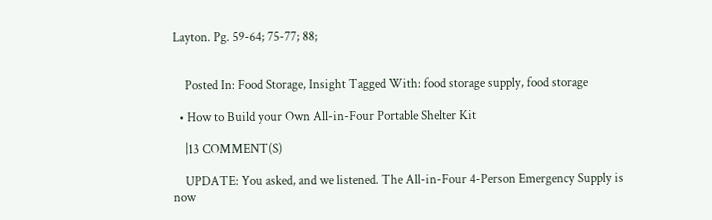Layton. Pg. 59-64; 75-77; 88;


    Posted In: Food Storage, Insight Tagged With: food storage supply, food storage

  • How to Build your Own All-in-Four Portable Shelter Kit

    |13 COMMENT(S)

    UPDATE: You asked, and we listened. The All-in-Four 4-Person Emergency Supply is now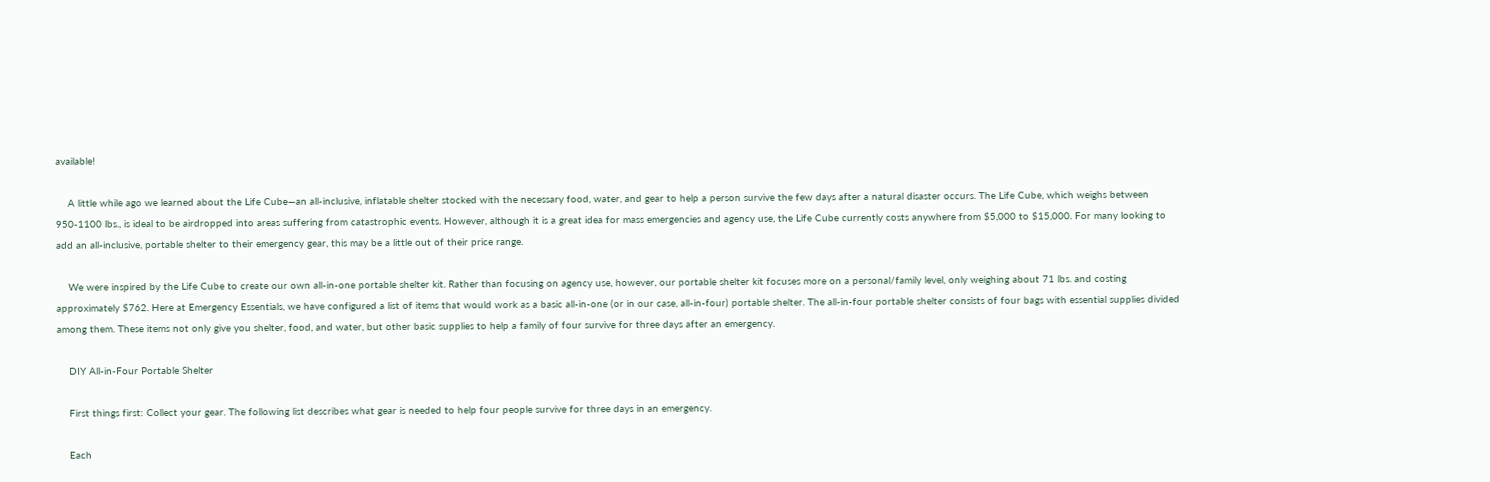available!

    A little while ago we learned about the Life Cube—an all-inclusive, inflatable shelter stocked with the necessary food, water, and gear to help a person survive the few days after a natural disaster occurs. The Life Cube, which weighs between 950-1100 lbs., is ideal to be airdropped into areas suffering from catastrophic events. However, although it is a great idea for mass emergencies and agency use, the Life Cube currently costs anywhere from $5,000 to $15,000. For many looking to add an all-inclusive, portable shelter to their emergency gear, this may be a little out of their price range.

    We were inspired by the Life Cube to create our own all-in-one portable shelter kit. Rather than focusing on agency use, however, our portable shelter kit focuses more on a personal/family level, only weighing about 71 lbs. and costing approximately $762. Here at Emergency Essentials, we have configured a list of items that would work as a basic all-in-one (or in our case, all-in-four) portable shelter. The all-in-four portable shelter consists of four bags with essential supplies divided among them. These items not only give you shelter, food, and water, but other basic supplies to help a family of four survive for three days after an emergency.

    DIY All-in-Four Portable Shelter

    First things first: Collect your gear. The following list describes what gear is needed to help four people survive for three days in an emergency.

    Each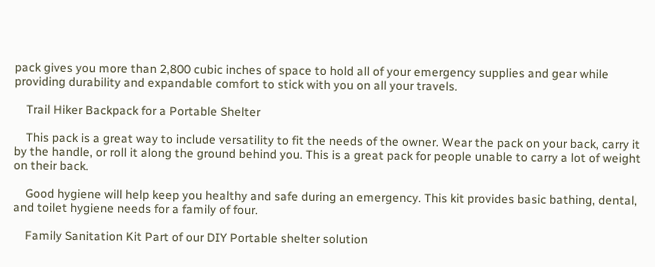pack gives you more than 2,800 cubic inches of space to hold all of your emergency supplies and gear while providing durability and expandable comfort to stick with you on all your travels.

    Trail Hiker Backpack for a Portable Shelter

    This pack is a great way to include versatility to fit the needs of the owner. Wear the pack on your back, carry it by the handle, or roll it along the ground behind you. This is a great pack for people unable to carry a lot of weight on their back.

    Good hygiene will help keep you healthy and safe during an emergency. This kit provides basic bathing, dental, and toilet hygiene needs for a family of four.

    Family Sanitation Kit Part of our DIY Portable shelter solution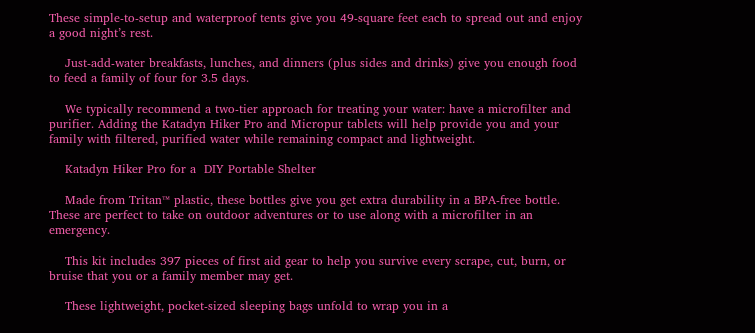These simple-to-setup and waterproof tents give you 49-square feet each to spread out and enjoy a good night’s rest.

    Just-add-water breakfasts, lunches, and dinners (plus sides and drinks) give you enough food to feed a family of four for 3.5 days.

    We typically recommend a two-tier approach for treating your water: have a microfilter and purifier. Adding the Katadyn Hiker Pro and Micropur tablets will help provide you and your family with filtered, purified water while remaining compact and lightweight.

    Katadyn Hiker Pro for a  DIY Portable Shelter

    Made from Tritan™ plastic, these bottles give you get extra durability in a BPA-free bottle. These are perfect to take on outdoor adventures or to use along with a microfilter in an emergency.

    This kit includes 397 pieces of first aid gear to help you survive every scrape, cut, burn, or bruise that you or a family member may get.

    These lightweight, pocket-sized sleeping bags unfold to wrap you in a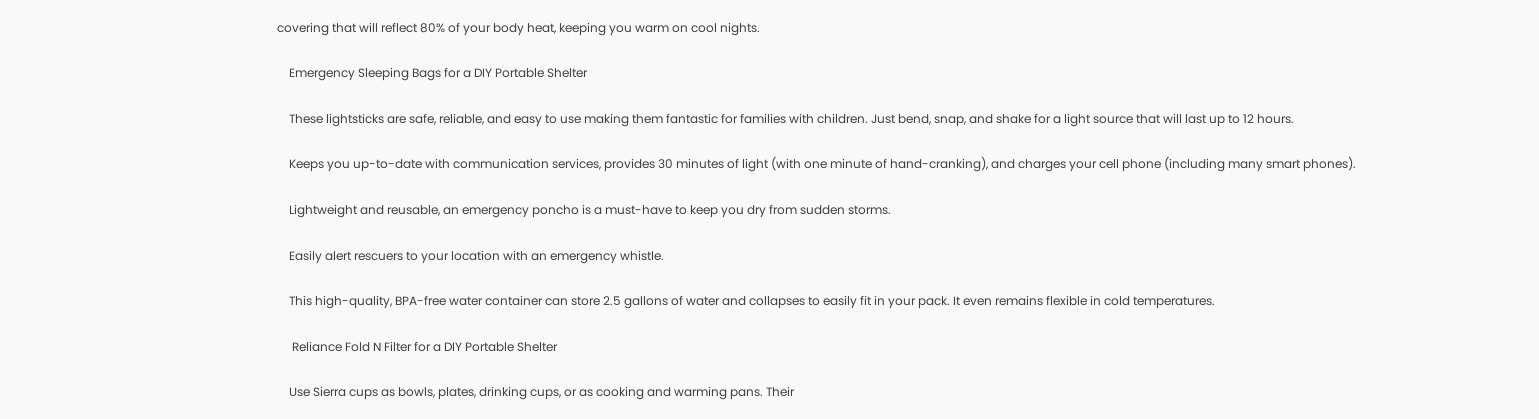covering that will reflect 80% of your body heat, keeping you warm on cool nights.

    Emergency Sleeping Bags for a DIY Portable Shelter

    These lightsticks are safe, reliable, and easy to use making them fantastic for families with children. Just bend, snap, and shake for a light source that will last up to 12 hours.

    Keeps you up-to-date with communication services, provides 30 minutes of light (with one minute of hand-cranking), and charges your cell phone (including many smart phones).

    Lightweight and reusable, an emergency poncho is a must-have to keep you dry from sudden storms.

    Easily alert rescuers to your location with an emergency whistle.

    This high-quality, BPA-free water container can store 2.5 gallons of water and collapses to easily fit in your pack. It even remains flexible in cold temperatures.

     Reliance Fold N Filter for a DIY Portable Shelter

    Use Sierra cups as bowls, plates, drinking cups, or as cooking and warming pans. Their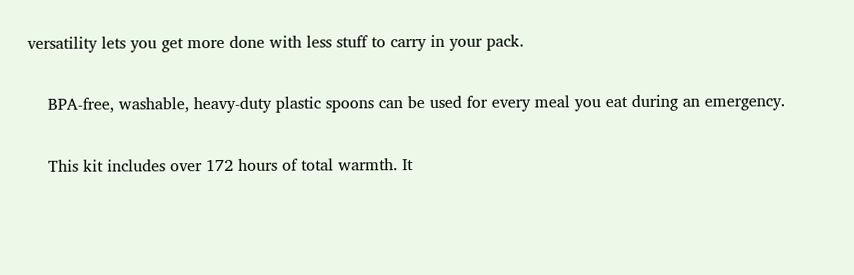versatility lets you get more done with less stuff to carry in your pack.

    BPA-free, washable, heavy-duty plastic spoons can be used for every meal you eat during an emergency.

    This kit includes over 172 hours of total warmth. It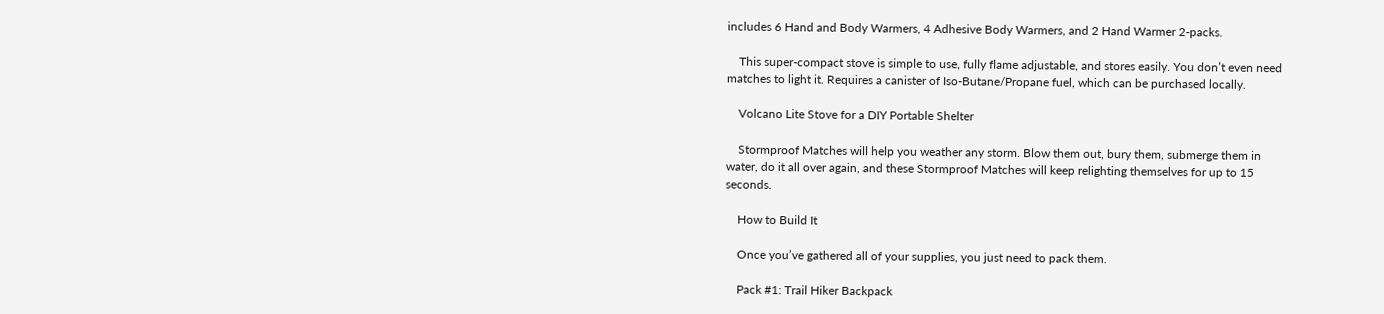includes 6 Hand and Body Warmers, 4 Adhesive Body Warmers, and 2 Hand Warmer 2-packs.

    This super-compact stove is simple to use, fully flame adjustable, and stores easily. You don’t even need matches to light it. Requires a canister of Iso-Butane/Propane fuel, which can be purchased locally.

    Volcano Lite Stove for a DIY Portable Shelter

    Stormproof Matches will help you weather any storm. Blow them out, bury them, submerge them in water, do it all over again, and these Stormproof Matches will keep relighting themselves for up to 15 seconds.

    How to Build It

    Once you’ve gathered all of your supplies, you just need to pack them.

    Pack #1: Trail Hiker Backpack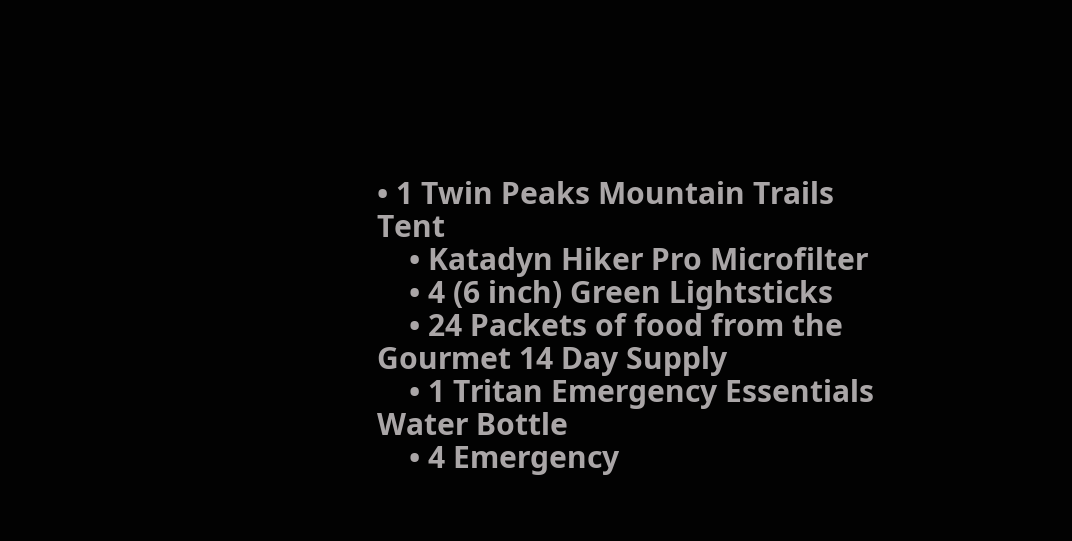• 1 Twin Peaks Mountain Trails Tent
    • Katadyn Hiker Pro Microfilter
    • 4 (6 inch) Green Lightsticks
    • 24 Packets of food from the Gourmet 14 Day Supply
    • 1 Tritan Emergency Essentials Water Bottle
    • 4 Emergency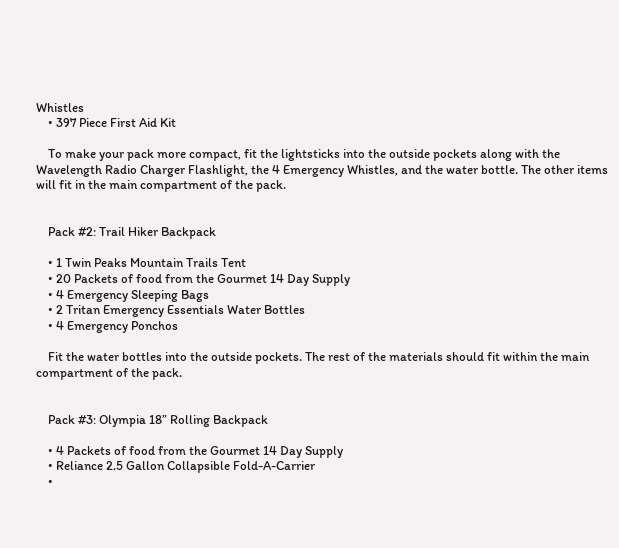Whistles
    • 397 Piece First Aid Kit

    To make your pack more compact, fit the lightsticks into the outside pockets along with the Wavelength Radio Charger Flashlight, the 4 Emergency Whistles, and the water bottle. The other items will fit in the main compartment of the pack.


    Pack #2: Trail Hiker Backpack

    • 1 Twin Peaks Mountain Trails Tent
    • 20 Packets of food from the Gourmet 14 Day Supply
    • 4 Emergency Sleeping Bags
    • 2 Tritan Emergency Essentials Water Bottles
    • 4 Emergency Ponchos

    Fit the water bottles into the outside pockets. The rest of the materials should fit within the main compartment of the pack.


    Pack #3: Olympia 18” Rolling Backpack

    • 4 Packets of food from the Gourmet 14 Day Supply
    • Reliance 2.5 Gallon Collapsible Fold-A-Carrier
    •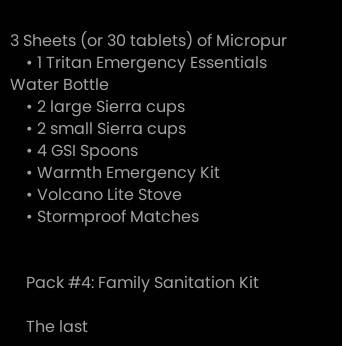3 Sheets (or 30 tablets) of Micropur
    • 1 Tritan Emergency Essentials Water Bottle
    • 2 large Sierra cups
    • 2 small Sierra cups
    • 4 GSI Spoons
    • Warmth Emergency Kit
    • Volcano Lite Stove
    • Stormproof Matches


    Pack #4: Family Sanitation Kit

    The last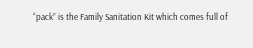“pack” is the Family Sanitation Kit which comes full of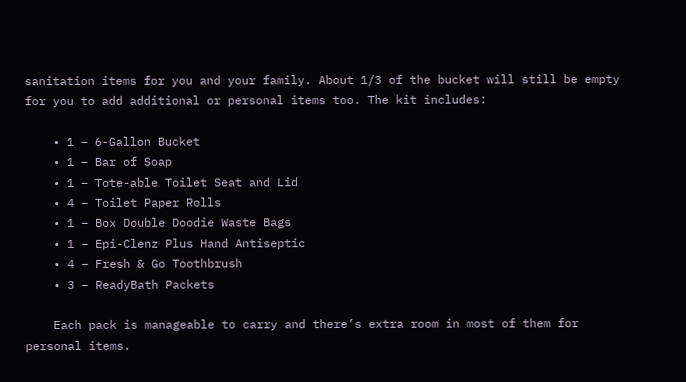sanitation items for you and your family. About 1/3 of the bucket will still be empty for you to add additional or personal items too. The kit includes:

    • 1 – 6-Gallon Bucket
    • 1 – Bar of Soap
    • 1 – Tote-able Toilet Seat and Lid
    • 4 – Toilet Paper Rolls
    • 1 – Box Double Doodie Waste Bags
    • 1 – Epi-Clenz Plus Hand Antiseptic
    • 4 – Fresh & Go Toothbrush
    • 3 – ReadyBath Packets

    Each pack is manageable to carry and there’s extra room in most of them for personal items.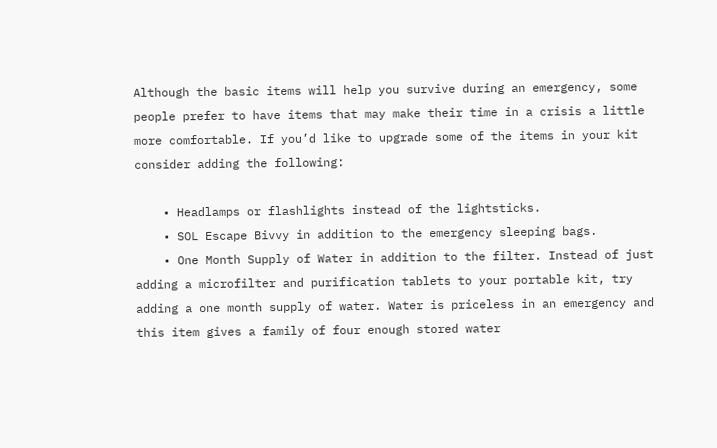Although the basic items will help you survive during an emergency, some people prefer to have items that may make their time in a crisis a little more comfortable. If you’d like to upgrade some of the items in your kit consider adding the following:

    • Headlamps or flashlights instead of the lightsticks.
    • SOL Escape Bivvy in addition to the emergency sleeping bags.
    • One Month Supply of Water in addition to the filter. Instead of just adding a microfilter and purification tablets to your portable kit, try adding a one month supply of water. Water is priceless in an emergency and this item gives a family of four enough stored water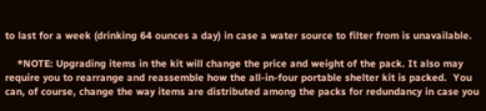to last for a week (drinking 64 ounces a day) in case a water source to filter from is unavailable.

    *NOTE: Upgrading items in the kit will change the price and weight of the pack. It also may require you to rearrange and reassemble how the all-in-four portable shelter kit is packed.  You can, of course, change the way items are distributed among the packs for redundancy in case you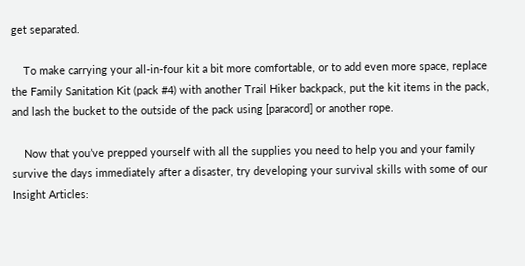get separated.

    To make carrying your all-in-four kit a bit more comfortable, or to add even more space, replace the Family Sanitation Kit (pack #4) with another Trail Hiker backpack, put the kit items in the pack, and lash the bucket to the outside of the pack using [paracord] or another rope.

    Now that you’ve prepped yourself with all the supplies you need to help you and your family survive the days immediately after a disaster, try developing your survival skills with some of our Insight Articles: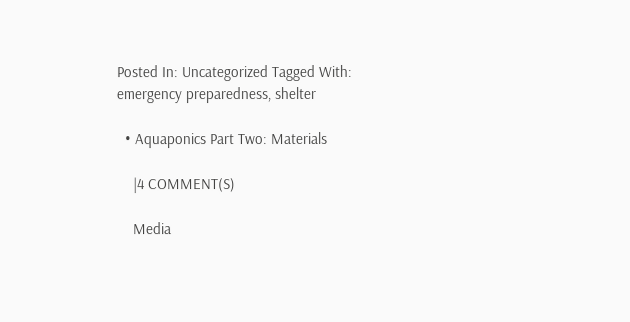Posted In: Uncategorized Tagged With: emergency preparedness, shelter

  • Aquaponics Part Two: Materials

    |4 COMMENT(S)

    Media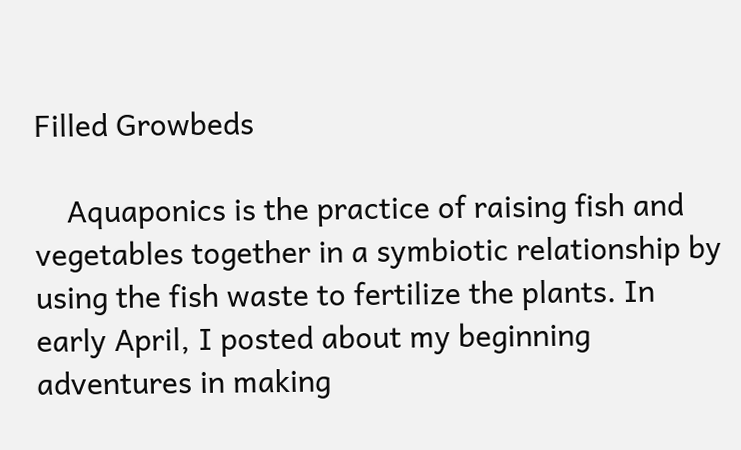Filled Growbeds

    Aquaponics is the practice of raising fish and vegetables together in a symbiotic relationship by using the fish waste to fertilize the plants. In early April, I posted about my beginning adventures in making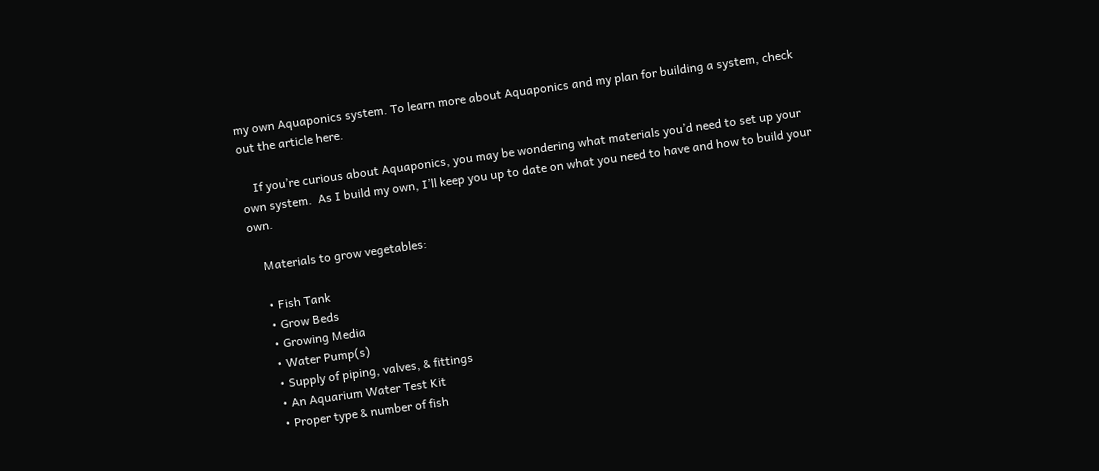my own Aquaponics system. To learn more about Aquaponics and my plan for building a system, check out the article here.

    If you’re curious about Aquaponics, you may be wondering what materials you’d need to set up your own system.  As I build my own, I’ll keep you up to date on what you need to have and how to build your own.

    Materials to grow vegetables:

    • Fish Tank
    • Grow Beds
    • Growing Media
    • Water Pump(s)
    • Supply of piping, valves, & fittings
    • An Aquarium Water Test Kit
    • Proper type & number of fish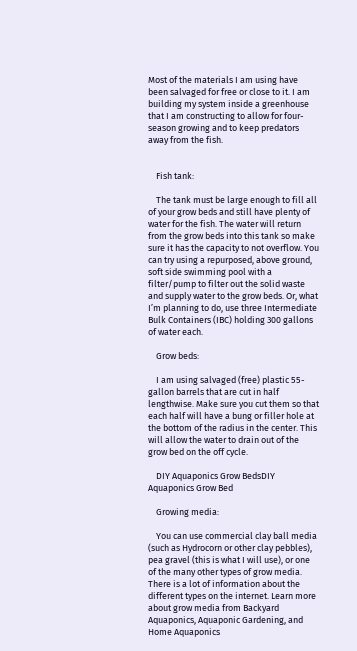Most of the materials I am using have been salvaged for free or close to it. I am building my system inside a greenhouse that I am constructing to allow for four-season growing and to keep predators away from the fish.


    Fish tank:

    The tank must be large enough to fill all of your grow beds and still have plenty of water for the fish. The water will return from the grow beds into this tank so make sure it has the capacity to not overflow. You can try using a repurposed, above ground, soft side swimming pool with a filter/pump to filter out the solid waste and supply water to the grow beds. Or, what I’m planning to do, use three Intermediate Bulk Containers (IBC) holding 300 gallons of water each.

    Grow beds:

    I am using salvaged (free) plastic 55-gallon barrels that are cut in half lengthwise. Make sure you cut them so that each half will have a bung or filler hole at the bottom of the radius in the center. This will allow the water to drain out of the grow bed on the off cycle.

    DIY Aquaponics Grow BedsDIY Aquaponics Grow Bed

    Growing media:

    You can use commercial clay ball media (such as Hydrocorn or other clay pebbles), pea gravel (this is what I will use), or one of the many other types of grow media. There is a lot of information about the different types on the internet. Learn more about grow media from Backyard Aquaponics, Aquaponic Gardening, and Home Aquaponics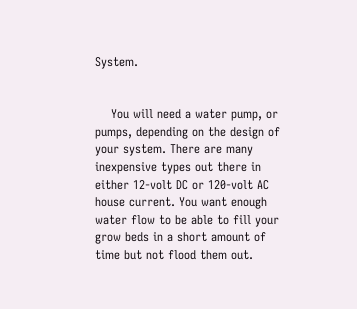System.


    You will need a water pump, or pumps, depending on the design of your system. There are many inexpensive types out there in either 12-volt DC or 120-volt AC house current. You want enough water flow to be able to fill your grow beds in a short amount of time but not flood them out.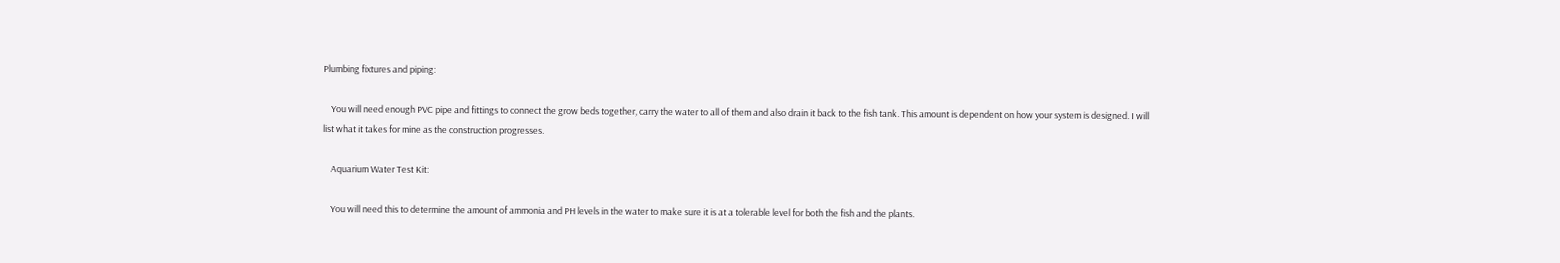Plumbing fixtures and piping:

    You will need enough PVC pipe and fittings to connect the grow beds together, carry the water to all of them and also drain it back to the fish tank. This amount is dependent on how your system is designed. I will list what it takes for mine as the construction progresses.

    Aquarium Water Test Kit:

    You will need this to determine the amount of ammonia and PH levels in the water to make sure it is at a tolerable level for both the fish and the plants.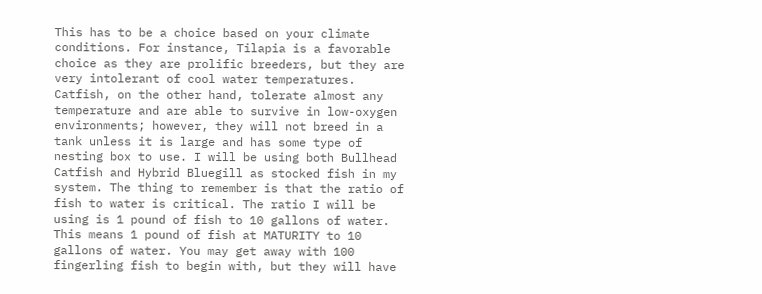This has to be a choice based on your climate conditions. For instance, Tilapia is a favorable choice as they are prolific breeders, but they are very intolerant of cool water temperatures. Catfish, on the other hand, tolerate almost any temperature and are able to survive in low-oxygen environments; however, they will not breed in a tank unless it is large and has some type of nesting box to use. I will be using both Bullhead Catfish and Hybrid Bluegill as stocked fish in my system. The thing to remember is that the ratio of fish to water is critical. The ratio I will be using is 1 pound of fish to 10 gallons of water. This means 1 pound of fish at MATURITY to 10 gallons of water. You may get away with 100 fingerling fish to begin with, but they will have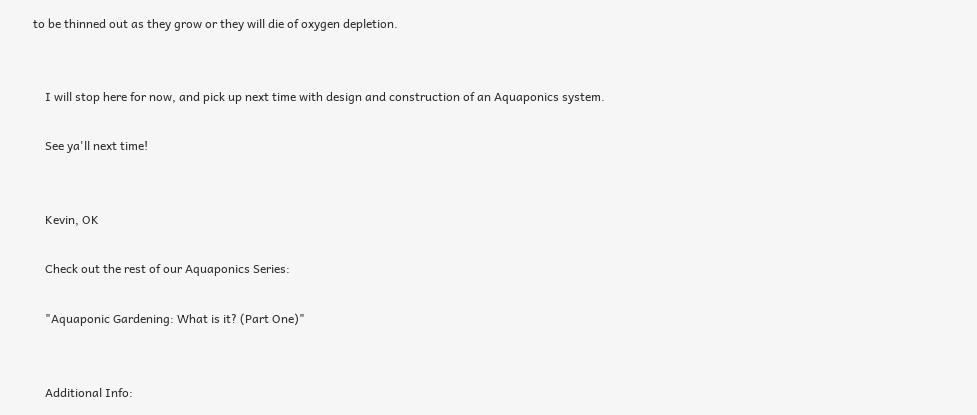to be thinned out as they grow or they will die of oxygen depletion.


    I will stop here for now, and pick up next time with design and construction of an Aquaponics system.

    See ya'll next time!


    Kevin, OK

    Check out the rest of our Aquaponics Series:

    "Aquaponic Gardening: What is it? (Part One)"


    Additional Info: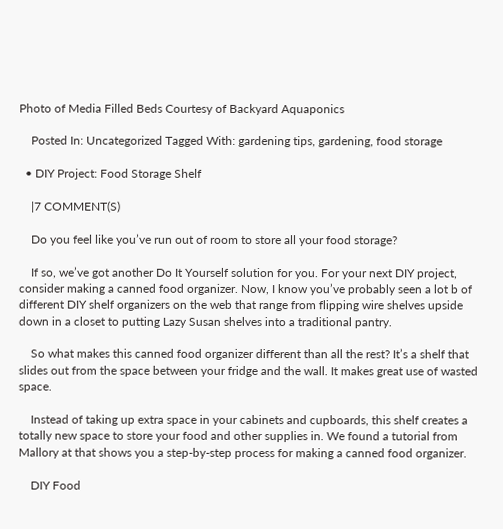Photo of Media Filled Beds Courtesy of Backyard Aquaponics

    Posted In: Uncategorized Tagged With: gardening tips, gardening, food storage

  • DIY Project: Food Storage Shelf

    |7 COMMENT(S)

    Do you feel like you’ve run out of room to store all your food storage?

    If so, we’ve got another Do It Yourself solution for you. For your next DIY project, consider making a canned food organizer. Now, I know you’ve probably seen a lot b of different DIY shelf organizers on the web that range from flipping wire shelves upside down in a closet to putting Lazy Susan shelves into a traditional pantry.

    So what makes this canned food organizer different than all the rest? It’s a shelf that slides out from the space between your fridge and the wall. It makes great use of wasted space.

    Instead of taking up extra space in your cabinets and cupboards, this shelf creates a totally new space to store your food and other supplies in. We found a tutorial from Mallory at that shows you a step-by-step process for making a canned food organizer.

    DIY Food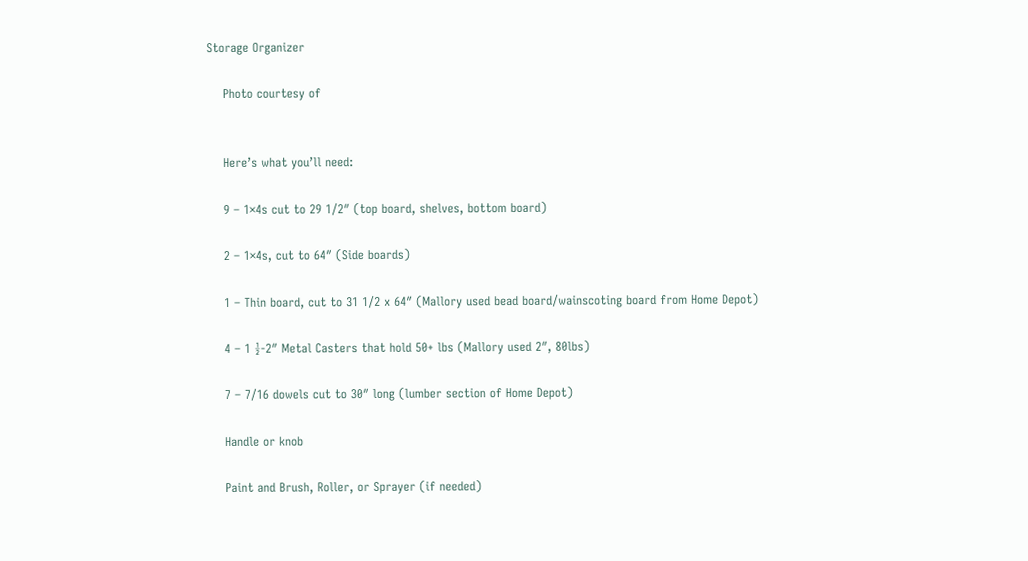Storage Organizer

    Photo courtesy of


    Here’s what you’ll need:

    9 – 1×4s cut to 29 1/2″ (top board, shelves, bottom board)

    2 – 1×4s, cut to 64″ (Side boards)

    1 – Thin board, cut to 31 1/2 x 64″ (Mallory used bead board/wainscoting board from Home Depot)

    4 – 1 ½-2″ Metal Casters that hold 50+ lbs (Mallory used 2″, 80lbs)

    7 – 7/16 dowels cut to 30″ long (lumber section of Home Depot)

    Handle or knob

    Paint and Brush, Roller, or Sprayer (if needed)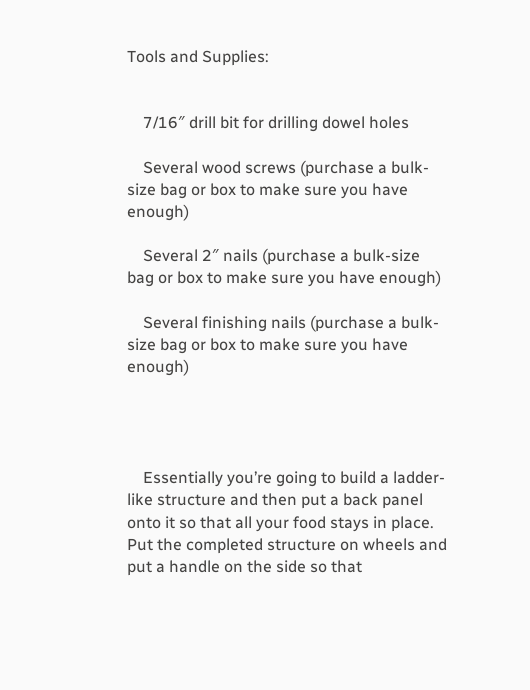Tools and Supplies:


    7/16″ drill bit for drilling dowel holes

    Several wood screws (purchase a bulk-size bag or box to make sure you have enough)

    Several 2″ nails (purchase a bulk-size bag or box to make sure you have enough)

    Several finishing nails (purchase a bulk-size bag or box to make sure you have enough)




    Essentially you’re going to build a ladder-like structure and then put a back panel onto it so that all your food stays in place. Put the completed structure on wheels and put a handle on the side so that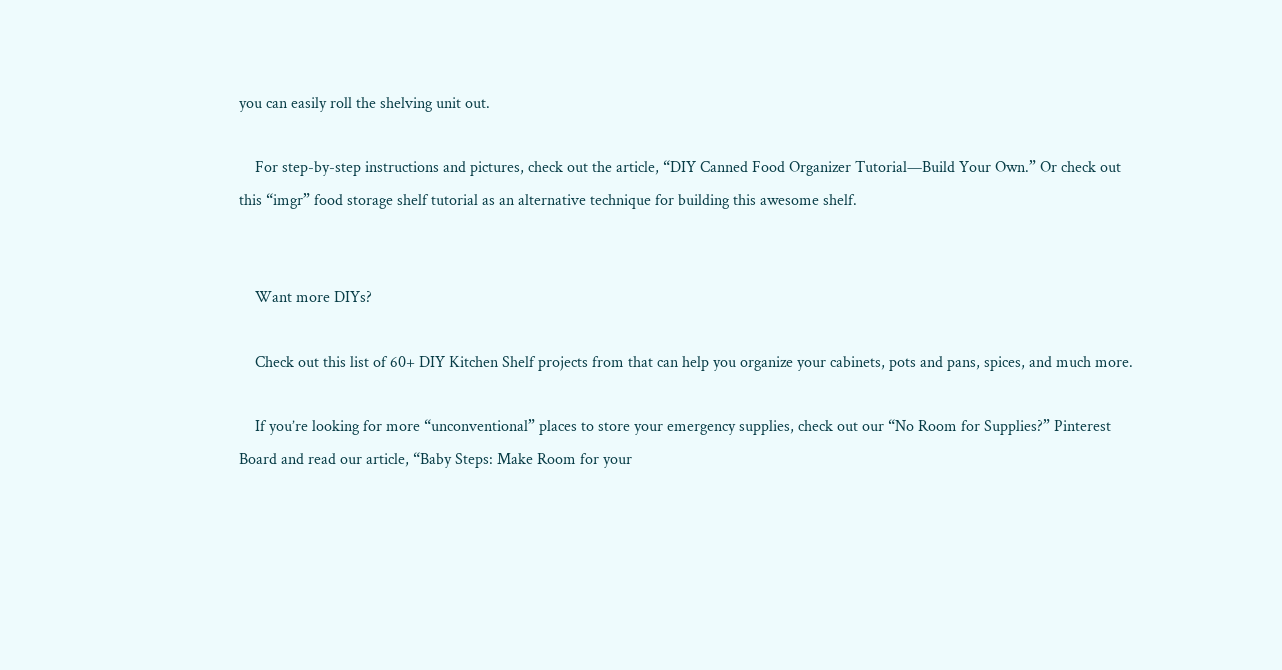you can easily roll the shelving unit out.

    For step-by-step instructions and pictures, check out the article, “DIY Canned Food Organizer Tutorial—Build Your Own.” Or check out this “imgr” food storage shelf tutorial as an alternative technique for building this awesome shelf.


    Want more DIYs?

    Check out this list of 60+ DIY Kitchen Shelf projects from that can help you organize your cabinets, pots and pans, spices, and much more.

    If you’re looking for more “unconventional” places to store your emergency supplies, check out our “No Room for Supplies?” Pinterest Board and read our article, “Baby Steps: Make Room for your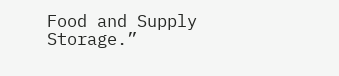Food and Supply Storage.”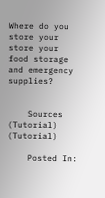Where do you store your store your food storage and emergency supplies?


    Sources (Tutorial) (Tutorial)

    Posted In: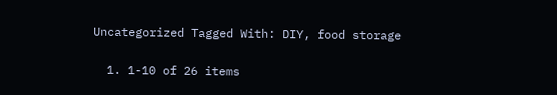Uncategorized Tagged With: DIY, food storage

  1. 1-10 of 26 items